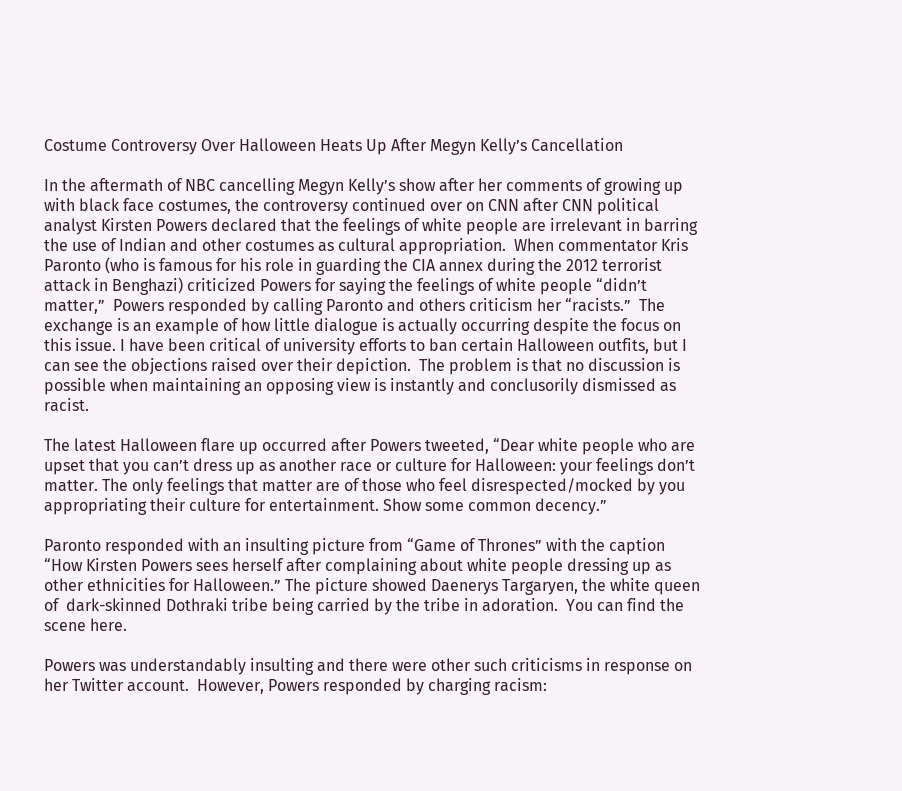Costume Controversy Over Halloween Heats Up After Megyn Kelly’s Cancellation

In the aftermath of NBC cancelling Megyn Kelly’s show after her comments of growing up with black face costumes, the controversy continued over on CNN after CNN political analyst Kirsten Powers declared that the feelings of white people are irrelevant in barring the use of Indian and other costumes as cultural appropriation.  When commentator Kris Paronto (who is famous for his role in guarding the CIA annex during the 2012 terrorist attack in Benghazi) criticized Powers for saying the feelings of white people “didn’t matter,”  Powers responded by calling Paronto and others criticism her “racists.”  The exchange is an example of how little dialogue is actually occurring despite the focus on this issue. I have been critical of university efforts to ban certain Halloween outfits, but I can see the objections raised over their depiction.  The problem is that no discussion is possible when maintaining an opposing view is instantly and conclusorily dismissed as racist.

The latest Halloween flare up occurred after Powers tweeted, “Dear white people who are upset that you can’t dress up as another race or culture for Halloween: your feelings don’t matter. The only feelings that matter are of those who feel disrespected/mocked by you appropriating their culture for entertainment. Show some common decency.”

Paronto responded with an insulting picture from “Game of Thrones” with the caption “How Kirsten Powers sees herself after complaining about white people dressing up as other ethnicities for Halloween.” The picture showed Daenerys Targaryen, the white queen of  dark-skinned Dothraki tribe being carried by the tribe in adoration.  You can find the scene here.

Powers was understandably insulting and there were other such criticisms in response on her Twitter account.  However, Powers responded by charging racism: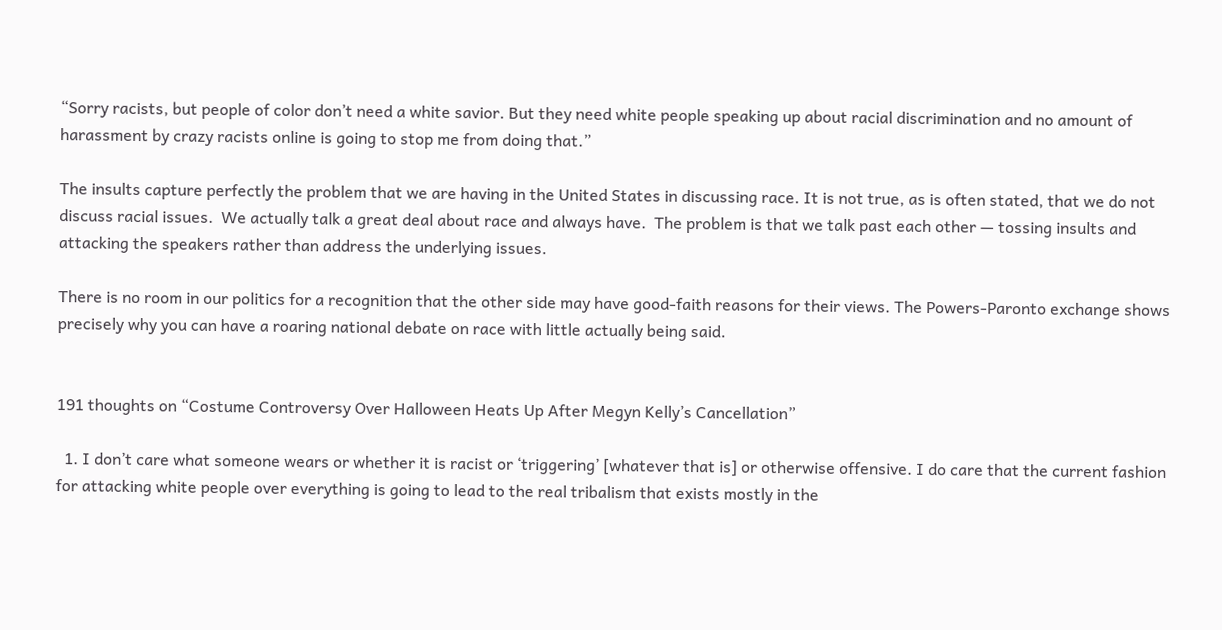“Sorry racists, but people of color don’t need a white savior. But they need white people speaking up about racial discrimination and no amount of harassment by crazy racists online is going to stop me from doing that.”

The insults capture perfectly the problem that we are having in the United States in discussing race. It is not true, as is often stated, that we do not discuss racial issues.  We actually talk a great deal about race and always have.  The problem is that we talk past each other — tossing insults and attacking the speakers rather than address the underlying issues.

There is no room in our politics for a recognition that the other side may have good-faith reasons for their views. The Powers-Paronto exchange shows precisely why you can have a roaring national debate on race with little actually being said.


191 thoughts on “Costume Controversy Over Halloween Heats Up After Megyn Kelly’s Cancellation”

  1. I don’t care what someone wears or whether it is racist or ‘triggering’ [whatever that is] or otherwise offensive. I do care that the current fashion for attacking white people over everything is going to lead to the real tribalism that exists mostly in the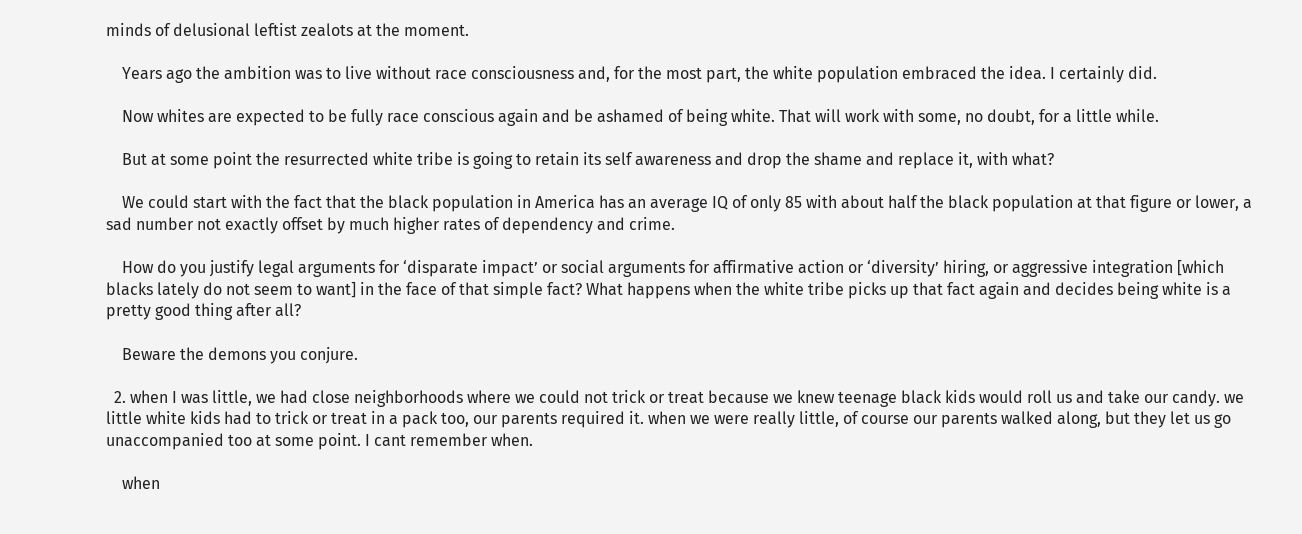minds of delusional leftist zealots at the moment.

    Years ago the ambition was to live without race consciousness and, for the most part, the white population embraced the idea. I certainly did.

    Now whites are expected to be fully race conscious again and be ashamed of being white. That will work with some, no doubt, for a little while.

    But at some point the resurrected white tribe is going to retain its self awareness and drop the shame and replace it, with what?

    We could start with the fact that the black population in America has an average IQ of only 85 with about half the black population at that figure or lower, a sad number not exactly offset by much higher rates of dependency and crime.

    How do you justify legal arguments for ‘disparate impact’ or social arguments for affirmative action or ‘diversity’ hiring, or aggressive integration [which blacks lately do not seem to want] in the face of that simple fact? What happens when the white tribe picks up that fact again and decides being white is a pretty good thing after all?

    Beware the demons you conjure.

  2. when I was little, we had close neighborhoods where we could not trick or treat because we knew teenage black kids would roll us and take our candy. we little white kids had to trick or treat in a pack too, our parents required it. when we were really little, of course our parents walked along, but they let us go unaccompanied too at some point. I cant remember when.

    when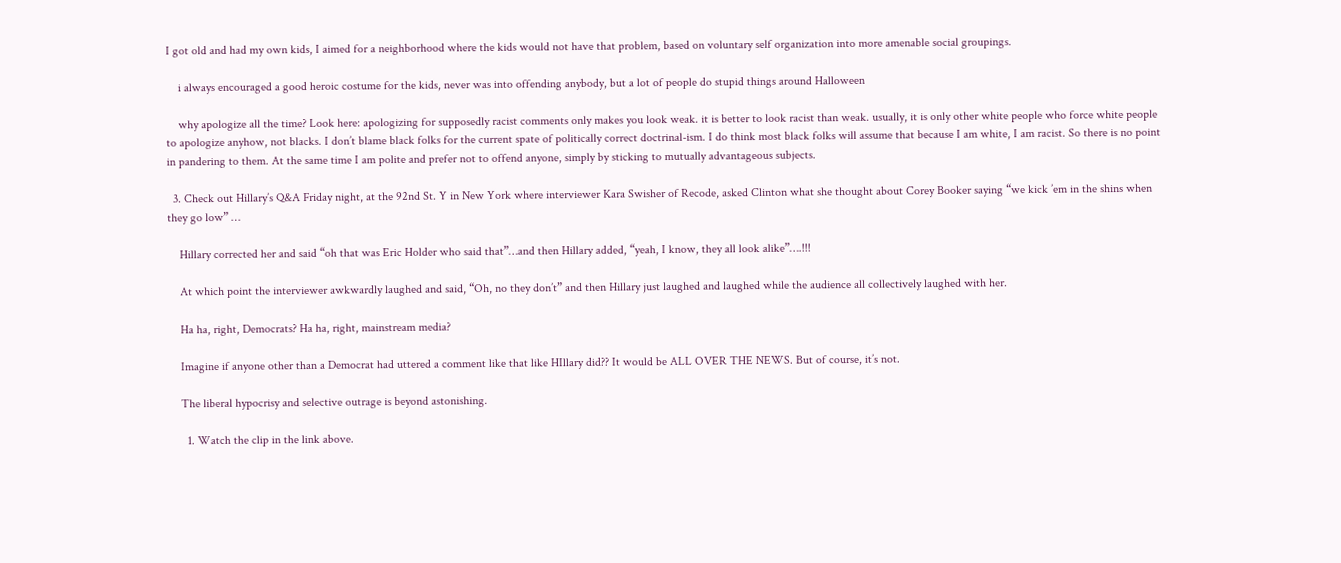I got old and had my own kids, I aimed for a neighborhood where the kids would not have that problem, based on voluntary self organization into more amenable social groupings.

    i always encouraged a good heroic costume for the kids, never was into offending anybody, but a lot of people do stupid things around Halloween

    why apologize all the time? Look here: apologizing for supposedly racist comments only makes you look weak. it is better to look racist than weak. usually, it is only other white people who force white people to apologize anyhow, not blacks. I don’t blame black folks for the current spate of politically correct doctrinal-ism. I do think most black folks will assume that because I am white, I am racist. So there is no point in pandering to them. At the same time I am polite and prefer not to offend anyone, simply by sticking to mutually advantageous subjects.

  3. Check out Hillary’s Q&A Friday night, at the 92nd St. Y in New York where interviewer Kara Swisher of Recode, asked Clinton what she thought about Corey Booker saying “we kick ’em in the shins when they go low” …

    Hillary corrected her and said “oh that was Eric Holder who said that”…and then Hillary added, “yeah, I know, they all look alike”….!!!

    At which point the interviewer awkwardly laughed and said, “Oh, no they don’t” and then Hillary just laughed and laughed while the audience all collectively laughed with her.

    Ha ha, right, Democrats? Ha ha, right, mainstream media?

    Imagine if anyone other than a Democrat had uttered a comment like that like HIllary did?? It would be ALL OVER THE NEWS. But of course, it’s not.

    The liberal hypocrisy and selective outrage is beyond astonishing.

      1. Watch the clip in the link above.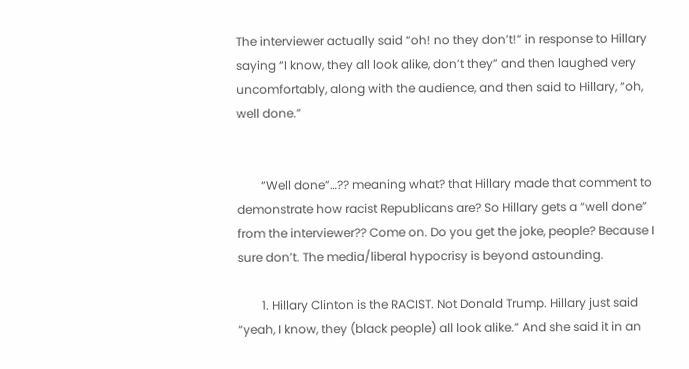The interviewer actually said “oh! no they don’t!” in response to Hillary saying “I know, they all look alike, don’t they” and then laughed very uncomfortably, along with the audience, and then said to Hillary, “oh, well done.”


        “Well done”…?? meaning what? that Hillary made that comment to demonstrate how racist Republicans are? So Hillary gets a “well done” from the interviewer?? Come on. Do you get the joke, people? Because I sure don’t. The media/liberal hypocrisy is beyond astounding.

        1. Hillary Clinton is the RACIST. Not Donald Trump. Hillary just said “yeah, I know, they (black people) all look alike.” And she said it in an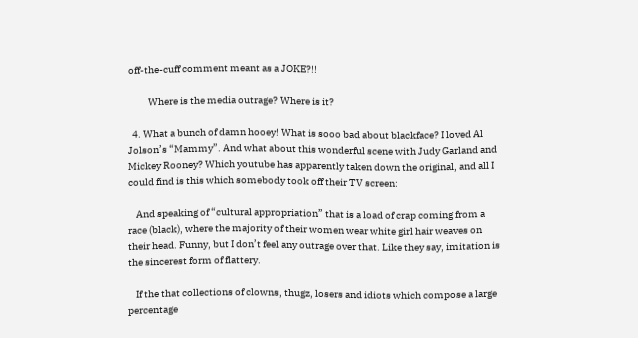off-the-cuff comment meant as a JOKE?!!

          Where is the media outrage? Where is it?

  4. What a bunch of damn hooey! What is sooo bad about blackface? I loved Al Jolson’s “Mammy”. And what about this wonderful scene with Judy Garland and Mickey Rooney? Which youtube has apparently taken down the original, and all I could find is this which somebody took off their TV screen:

    And speaking of “cultural appropriation” that is a load of crap coming from a race (black), where the majority of their women wear white girl hair weaves on their head. Funny, but I don’t feel any outrage over that. Like they say, imitation is the sincerest form of flattery.

    If the that collections of clowns, thugz, losers and idiots which compose a large percentage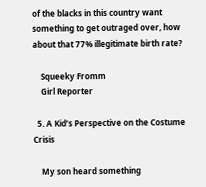of the blacks in this country want something to get outraged over, how about that 77% illegitimate birth rate?

    Squeeky Fromm
    Girl Reporter

  5. A Kid’s Perspective on the Costume Crisis

    My son heard something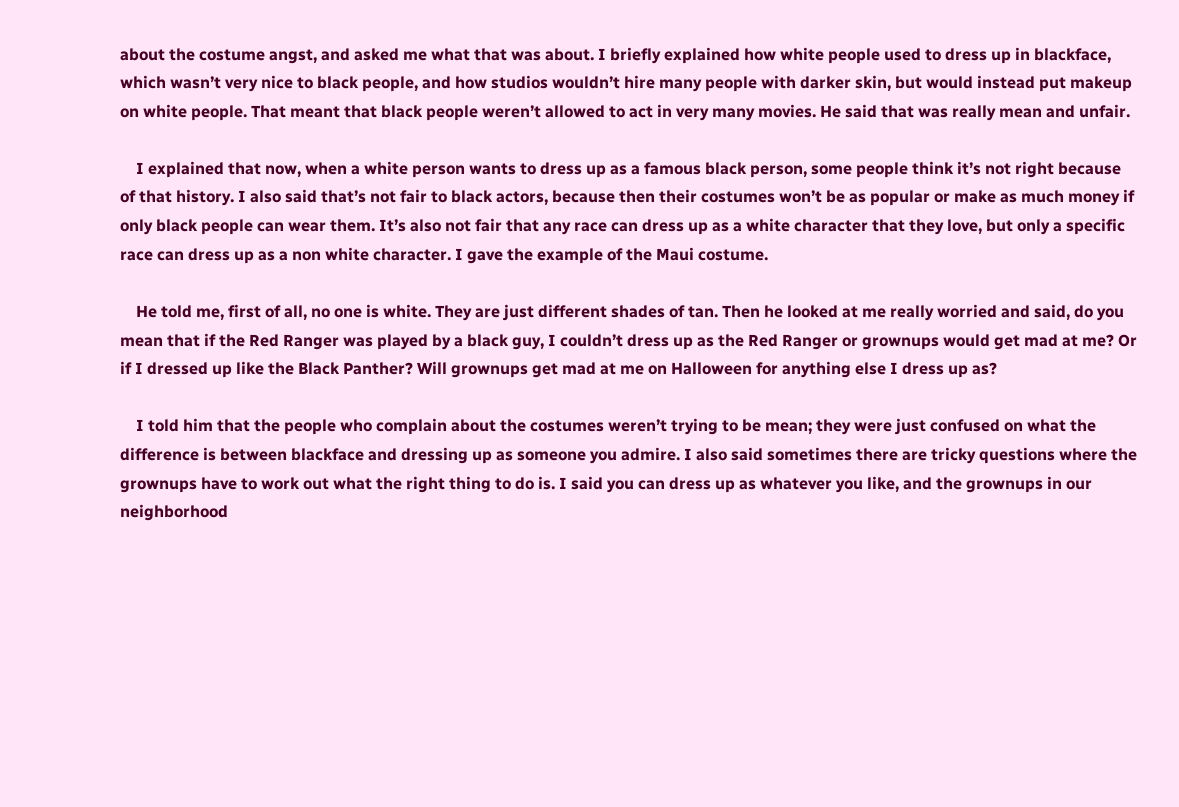about the costume angst, and asked me what that was about. I briefly explained how white people used to dress up in blackface, which wasn’t very nice to black people, and how studios wouldn’t hire many people with darker skin, but would instead put makeup on white people. That meant that black people weren’t allowed to act in very many movies. He said that was really mean and unfair.

    I explained that now, when a white person wants to dress up as a famous black person, some people think it’s not right because of that history. I also said that’s not fair to black actors, because then their costumes won’t be as popular or make as much money if only black people can wear them. It’s also not fair that any race can dress up as a white character that they love, but only a specific race can dress up as a non white character. I gave the example of the Maui costume.

    He told me, first of all, no one is white. They are just different shades of tan. Then he looked at me really worried and said, do you mean that if the Red Ranger was played by a black guy, I couldn’t dress up as the Red Ranger or grownups would get mad at me? Or if I dressed up like the Black Panther? Will grownups get mad at me on Halloween for anything else I dress up as?

    I told him that the people who complain about the costumes weren’t trying to be mean; they were just confused on what the difference is between blackface and dressing up as someone you admire. I also said sometimes there are tricky questions where the grownups have to work out what the right thing to do is. I said you can dress up as whatever you like, and the grownups in our neighborhood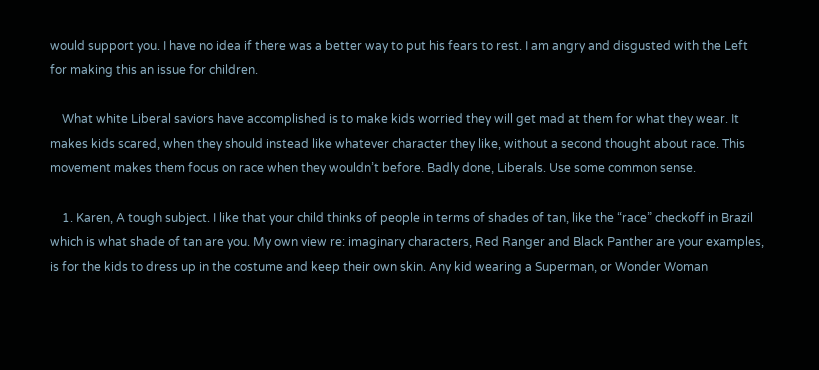would support you. I have no idea if there was a better way to put his fears to rest. I am angry and disgusted with the Left for making this an issue for children.

    What white Liberal saviors have accomplished is to make kids worried they will get mad at them for what they wear. It makes kids scared, when they should instead like whatever character they like, without a second thought about race. This movement makes them focus on race when they wouldn’t before. Badly done, Liberals. Use some common sense.

    1. Karen, A tough subject. I like that your child thinks of people in terms of shades of tan, like the “race” checkoff in Brazil which is what shade of tan are you. My own view re: imaginary characters, Red Ranger and Black Panther are your examples, is for the kids to dress up in the costume and keep their own skin. Any kid wearing a Superman, or Wonder Woman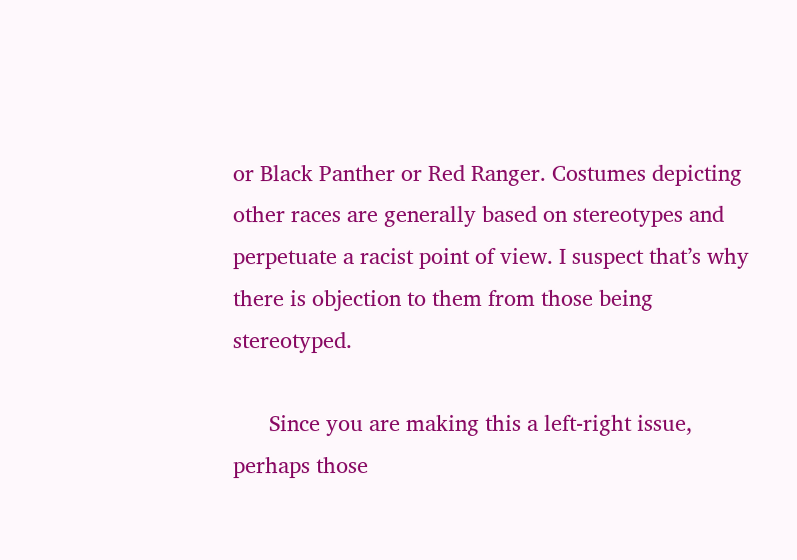or Black Panther or Red Ranger. Costumes depicting other races are generally based on stereotypes and perpetuate a racist point of view. I suspect that’s why there is objection to them from those being stereotyped.

      Since you are making this a left-right issue, perhaps those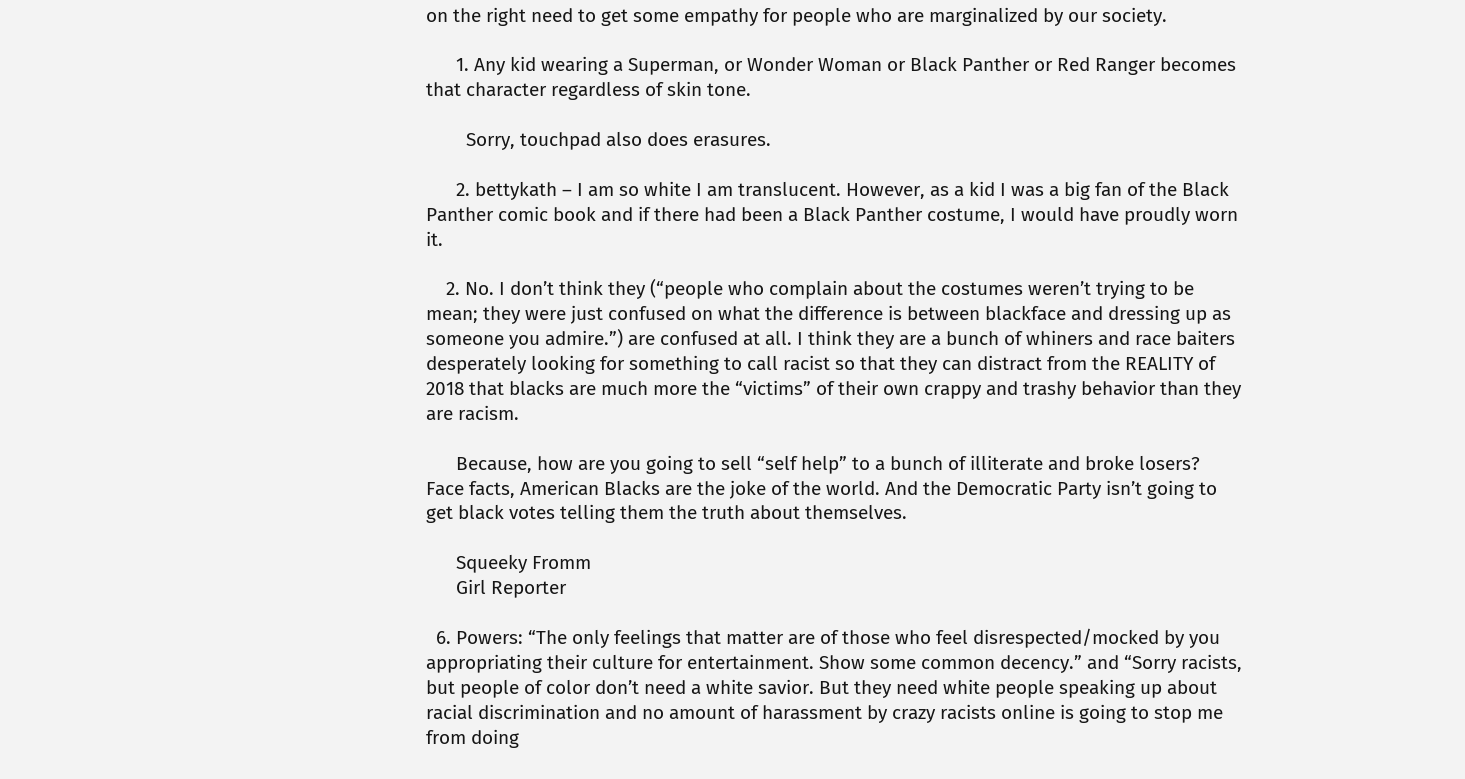on the right need to get some empathy for people who are marginalized by our society.

      1. Any kid wearing a Superman, or Wonder Woman or Black Panther or Red Ranger becomes that character regardless of skin tone.

        Sorry, touchpad also does erasures.

      2. bettykath – I am so white I am translucent. However, as a kid I was a big fan of the Black Panther comic book and if there had been a Black Panther costume, I would have proudly worn it.

    2. No. I don’t think they (“people who complain about the costumes weren’t trying to be mean; they were just confused on what the difference is between blackface and dressing up as someone you admire.”) are confused at all. I think they are a bunch of whiners and race baiters desperately looking for something to call racist so that they can distract from the REALITY of 2018 that blacks are much more the “victims” of their own crappy and trashy behavior than they are racism.

      Because, how are you going to sell “self help” to a bunch of illiterate and broke losers? Face facts, American Blacks are the joke of the world. And the Democratic Party isn’t going to get black votes telling them the truth about themselves.

      Squeeky Fromm
      Girl Reporter

  6. Powers: “The only feelings that matter are of those who feel disrespected/mocked by you appropriating their culture for entertainment. Show some common decency.” and “Sorry racists, but people of color don’t need a white savior. But they need white people speaking up about racial discrimination and no amount of harassment by crazy racists online is going to stop me from doing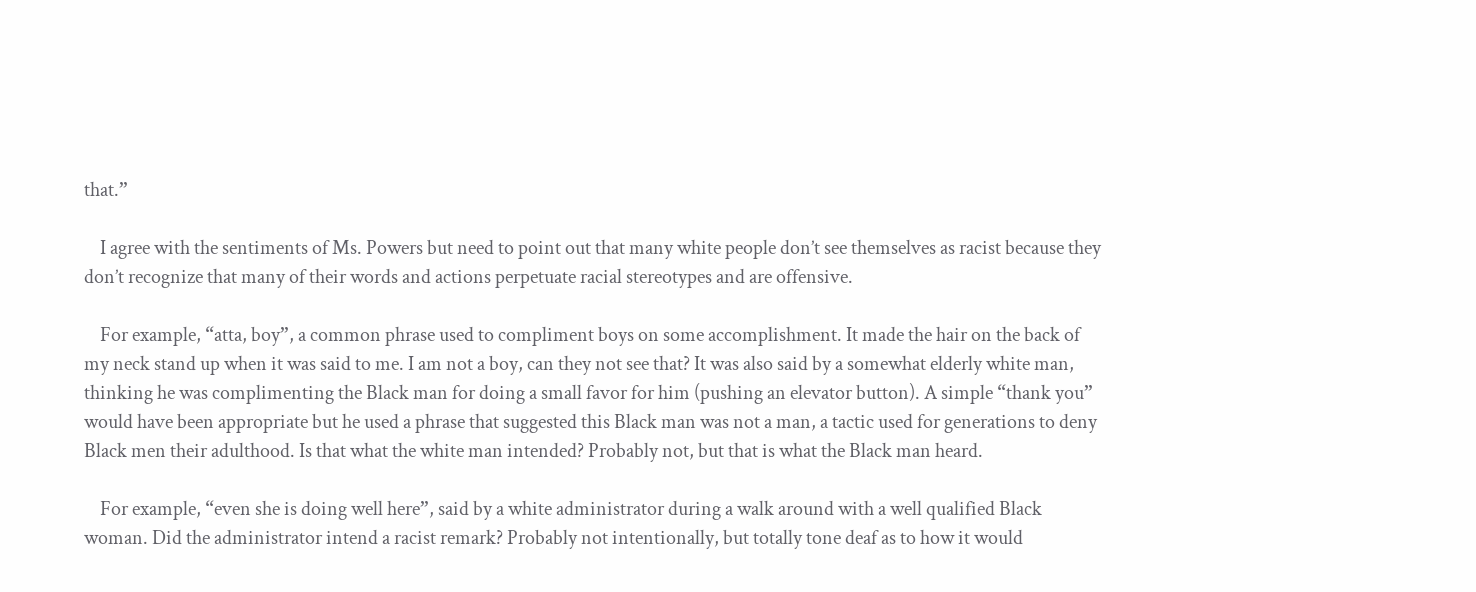that.”

    I agree with the sentiments of Ms. Powers but need to point out that many white people don’t see themselves as racist because they don’t recognize that many of their words and actions perpetuate racial stereotypes and are offensive.

    For example, “atta, boy”, a common phrase used to compliment boys on some accomplishment. It made the hair on the back of my neck stand up when it was said to me. I am not a boy, can they not see that? It was also said by a somewhat elderly white man, thinking he was complimenting the Black man for doing a small favor for him (pushing an elevator button). A simple “thank you” would have been appropriate but he used a phrase that suggested this Black man was not a man, a tactic used for generations to deny Black men their adulthood. Is that what the white man intended? Probably not, but that is what the Black man heard.

    For example, “even she is doing well here”, said by a white administrator during a walk around with a well qualified Black woman. Did the administrator intend a racist remark? Probably not intentionally, but totally tone deaf as to how it would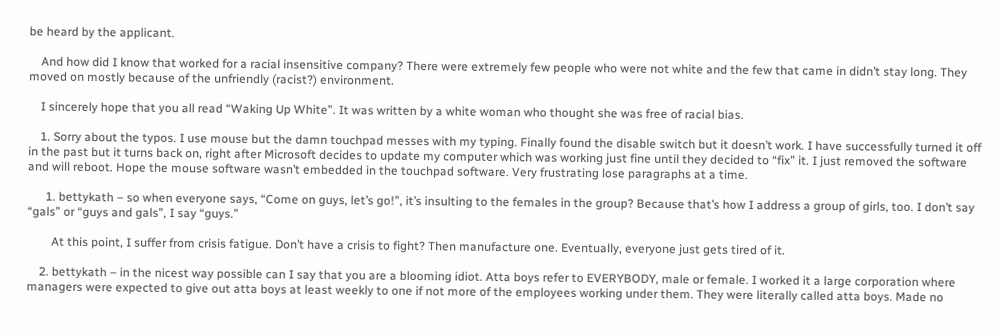be heard by the applicant.

    And how did I know that worked for a racial insensitive company? There were extremely few people who were not white and the few that came in didn’t stay long. They moved on mostly because of the unfriendly (racist?) environment.

    I sincerely hope that you all read “Waking Up White”. It was written by a white woman who thought she was free of racial bias.

    1. Sorry about the typos. I use mouse but the damn touchpad messes with my typing. Finally found the disable switch but it doesn’t work. I have successfully turned it off in the past but it turns back on, right after Microsoft decides to update my computer which was working just fine until they decided to “fix” it. I just removed the software and will reboot. Hope the mouse software wasn’t embedded in the touchpad software. Very frustrating lose paragraphs at a time.

      1. bettykath – so when everyone says, “Come on guys, let’s go!”, it’s insulting to the females in the group? Because that’s how I address a group of girls, too. I don’t say “gals” or “guys and gals”, I say “guys.”

        At this point, I suffer from crisis fatigue. Don’t have a crisis to fight? Then manufacture one. Eventually, everyone just gets tired of it.

    2. bettykath – in the nicest way possible can I say that you are a blooming idiot. Atta boys refer to EVERYBODY, male or female. I worked it a large corporation where managers were expected to give out atta boys at least weekly to one if not more of the employees working under them. They were literally called atta boys. Made no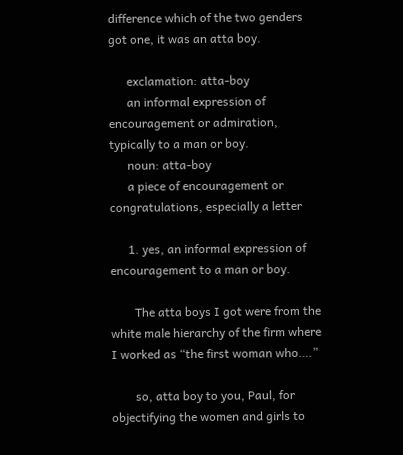difference which of the two genders got one, it was an atta boy.

      exclamation: atta-boy
      an informal expression of encouragement or admiration, typically to a man or boy.
      noun: atta-boy
      a piece of encouragement or congratulations, especially a letter

      1. yes, an informal expression of encouragement to a man or boy.

        The atta boys I got were from the white male hierarchy of the firm where I worked as “the first woman who….”

        so, atta boy to you, Paul, for objectifying the women and girls to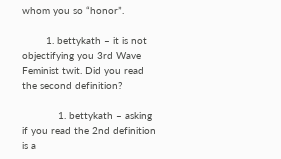whom you so “honor”.

        1. bettykath – it is not objectifying you 3rd Wave Feminist twit. Did you read the second definition?

            1. bettykath – asking if you read the 2nd definition is a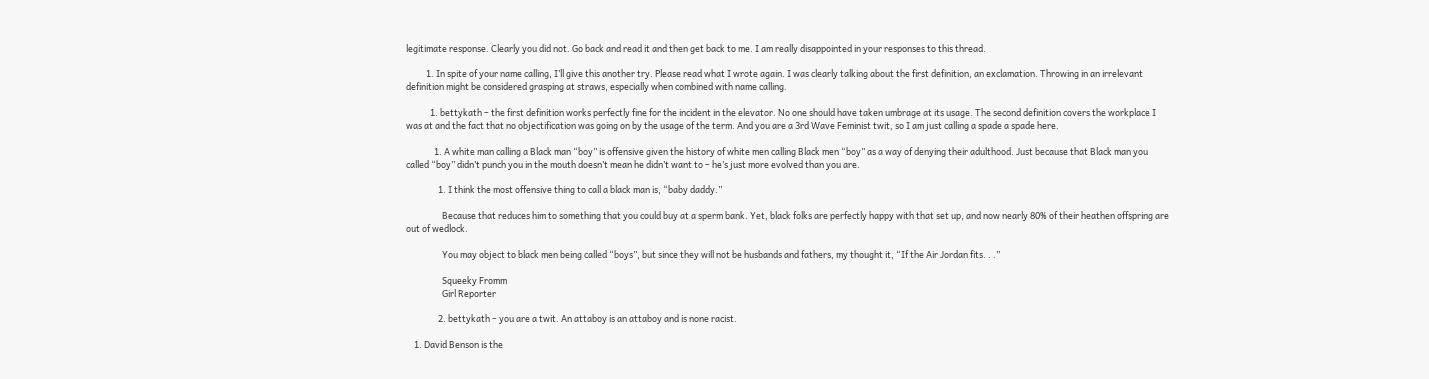legitimate response. Clearly you did not. Go back and read it and then get back to me. I am really disappointed in your responses to this thread.

          1. In spite of your name calling, I’ll give this another try. Please read what I wrote again. I was clearly talking about the first definition, an exclamation. Throwing in an irrelevant definition might be considered grasping at straws, especially when combined with name calling.

            1. bettykath – the first definition works perfectly fine for the incident in the elevator. No one should have taken umbrage at its usage. The second definition covers the workplace I was at and the fact that no objectification was going on by the usage of the term. And you are a 3rd Wave Feminist twit, so I am just calling a spade a spade here.

              1. A white man calling a Black man “boy” is offensive given the history of white men calling Black men “boy” as a way of denying their adulthood. Just because that Black man you called “boy” didn’t punch you in the mouth doesn’t mean he didn’t want to – he’s just more evolved than you are.

                1. I think the most offensive thing to call a black man is, “baby daddy.”

                  Because that reduces him to something that you could buy at a sperm bank. Yet, black folks are perfectly happy with that set up, and now nearly 80% of their heathen offspring are out of wedlock.

                  You may object to black men being called “boys”, but since they will not be husbands and fathers, my thought it, “If the Air Jordan fits. . .”

                  Squeeky Fromm
                  Girl Reporter

                2. bettykath – you are a twit. An attaboy is an attaboy and is none racist.

    1. David Benson is the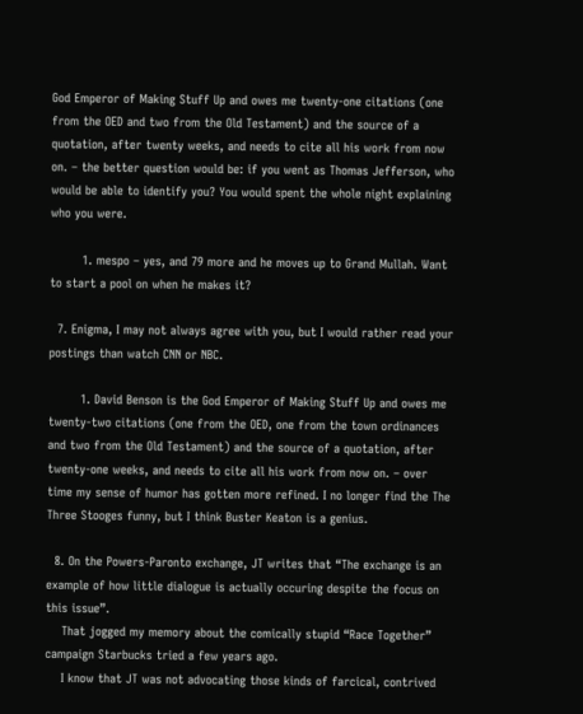God Emperor of Making Stuff Up and owes me twenty-one citations (one from the OED and two from the Old Testament) and the source of a quotation, after twenty weeks, and needs to cite all his work from now on. – the better question would be: if you went as Thomas Jefferson, who would be able to identify you? You would spent the whole night explaining who you were.

        1. mespo – yes, and 79 more and he moves up to Grand Mullah. Want to start a pool on when he makes it?

  7. Enigma, I may not always agree with you, but I would rather read your postings than watch CNN or NBC.

        1. David Benson is the God Emperor of Making Stuff Up and owes me twenty-two citations (one from the OED, one from the town ordinances and two from the Old Testament) and the source of a quotation, after twenty-one weeks, and needs to cite all his work from now on. – over time my sense of humor has gotten more refined. I no longer find the The Three Stooges funny, but I think Buster Keaton is a genius.

  8. On the Powers-Paronto exchange, JT writes that “The exchange is an example of how little dialogue is actually occuring despite the focus on this issue”.
    That jogged my memory about the comically stupid “Race Together” campaign Starbucks tried a few years ago.
    I know that JT was not advocating those kinds of farcical, contrived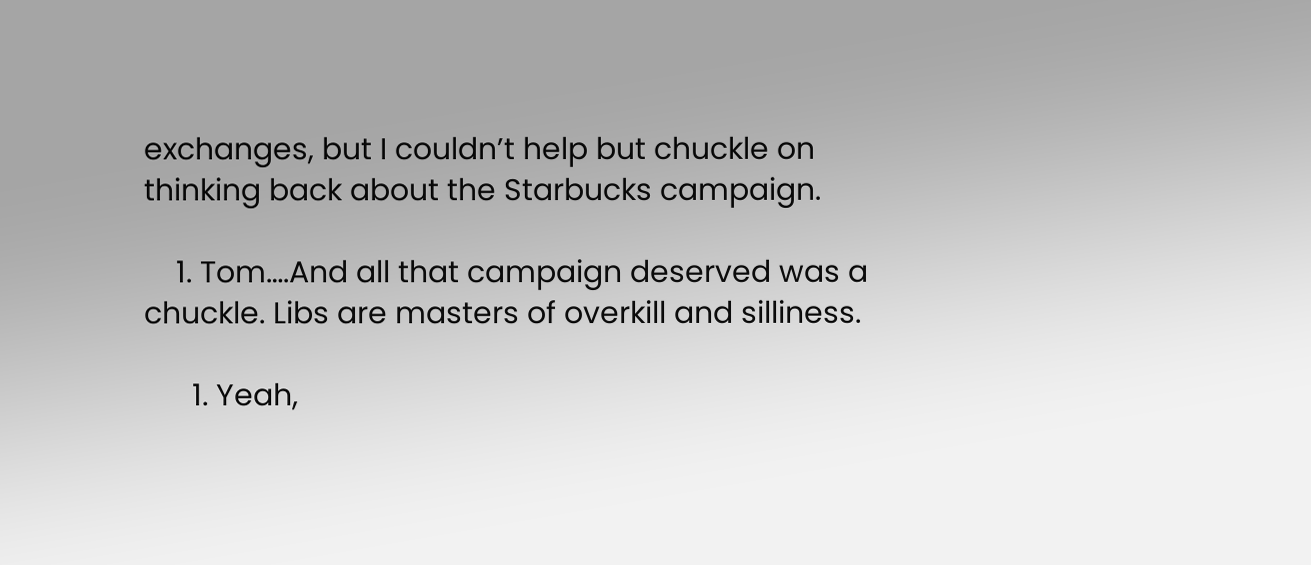exchanges, but I couldn’t help but chuckle on thinking back about the Starbucks campaign.

    1. Tom….And all that campaign deserved was a chuckle. Libs are masters of overkill and silliness.

      1. Yeah,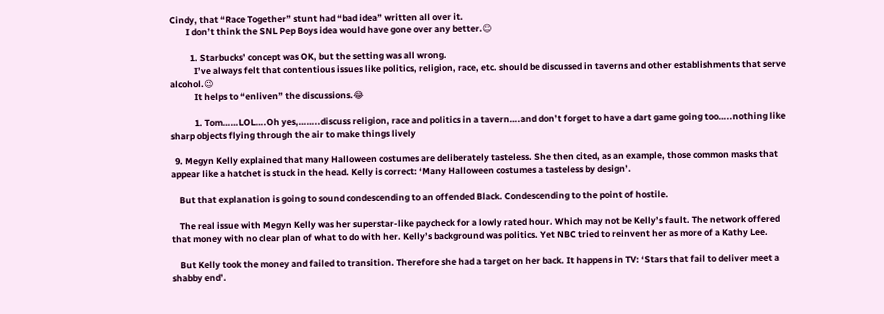Cindy, that “Race Together” stunt had “bad idea” written all over it.
        I don’t think the SNL Pep Boys idea would have gone over any better.☺

          1. Starbucks’ concept was OK, but the setting was all wrong.
            I’ve always felt that contentious issues like politics, religion, race, etc. should be discussed in taverns and other establishments that serve alcohol.😉
            It helps to “enliven” the discussions.😂

            1. Tom……LOL….Oh yes,……..discuss religion, race and politics in a tavern….and don’t forget to have a dart game going too…..nothing like sharp objects flying through the air to make things lively

  9. Megyn Kelly explained that many Halloween costumes are deliberately tasteless. She then cited, as an example, those common masks that appear like a hatchet is stuck in the head. Kelly is correct: ‘Many Halloween costumes a tasteless by design’.

    But that explanation is going to sound condescending to an offended Black. Condescending to the point of hostile.

    The real issue with Megyn Kelly was her superstar-like paycheck for a lowly rated hour. Which may not be Kelly’s fault. The network offered that money with no clear plan of what to do with her. Kelly’s background was politics. Yet NBC tried to reinvent her as more of a Kathy Lee.

    But Kelly took the money and failed to transition. Therefore she had a target on her back. It happens in TV: ‘Stars that fail to deliver meet a shabby end’.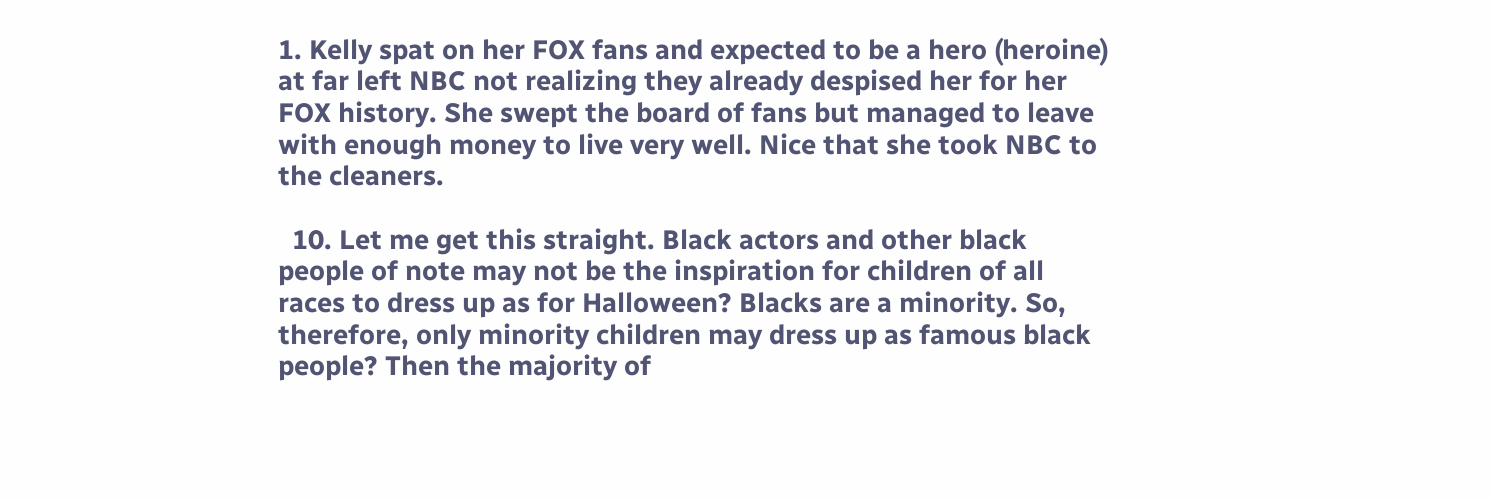1. Kelly spat on her FOX fans and expected to be a hero (heroine) at far left NBC not realizing they already despised her for her FOX history. She swept the board of fans but managed to leave with enough money to live very well. Nice that she took NBC to the cleaners.

  10. Let me get this straight. Black actors and other black people of note may not be the inspiration for children of all races to dress up as for Halloween? Blacks are a minority. So, therefore, only minority children may dress up as famous black people? Then the majority of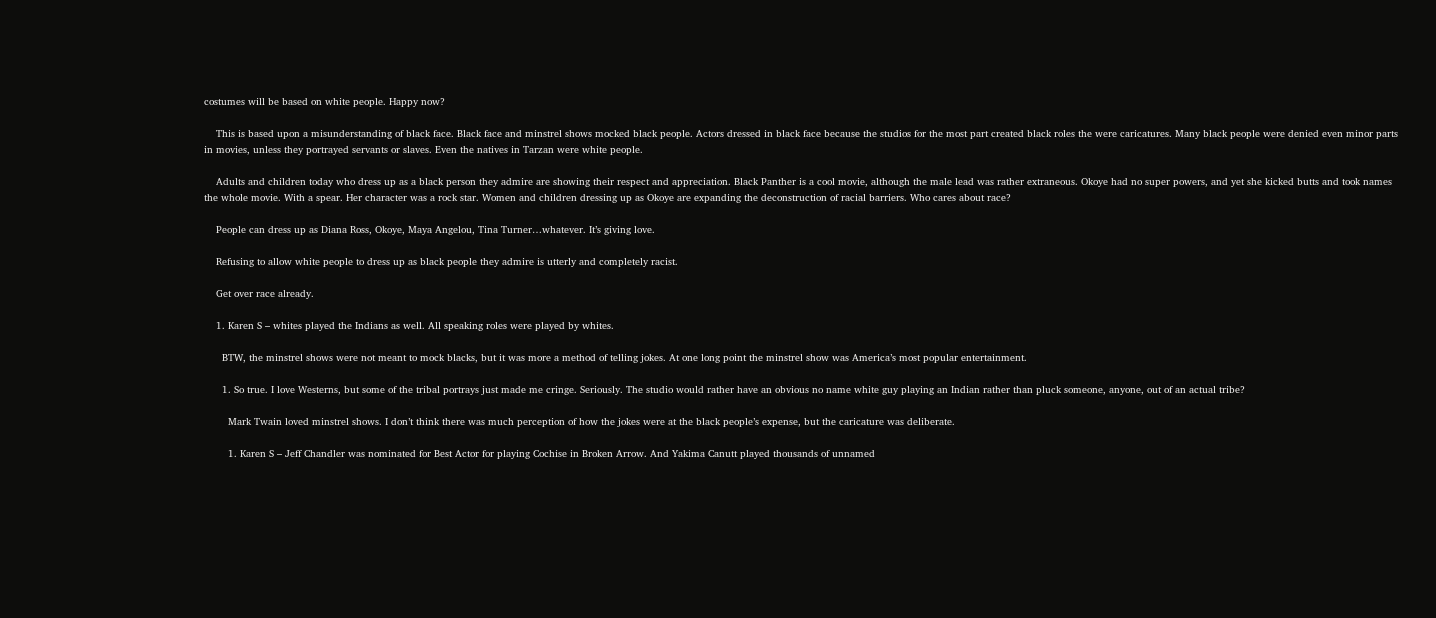costumes will be based on white people. Happy now?

    This is based upon a misunderstanding of black face. Black face and minstrel shows mocked black people. Actors dressed in black face because the studios for the most part created black roles the were caricatures. Many black people were denied even minor parts in movies, unless they portrayed servants or slaves. Even the natives in Tarzan were white people.

    Adults and children today who dress up as a black person they admire are showing their respect and appreciation. Black Panther is a cool movie, although the male lead was rather extraneous. Okoye had no super powers, and yet she kicked butts and took names the whole movie. With a spear. Her character was a rock star. Women and children dressing up as Okoye are expanding the deconstruction of racial barriers. Who cares about race?

    People can dress up as Diana Ross, Okoye, Maya Angelou, Tina Turner…whatever. It’s giving love.

    Refusing to allow white people to dress up as black people they admire is utterly and completely racist.

    Get over race already.

    1. Karen S – whites played the Indians as well. All speaking roles were played by whites.

      BTW, the minstrel shows were not meant to mock blacks, but it was more a method of telling jokes. At one long point the minstrel show was America’s most popular entertainment.

      1. So true. I love Westerns, but some of the tribal portrays just made me cringe. Seriously. The studio would rather have an obvious no name white guy playing an Indian rather than pluck someone, anyone, out of an actual tribe?

        Mark Twain loved minstrel shows. I don’t think there was much perception of how the jokes were at the black people’s expense, but the caricature was deliberate.

        1. Karen S – Jeff Chandler was nominated for Best Actor for playing Cochise in Broken Arrow. And Yakima Canutt played thousands of unnamed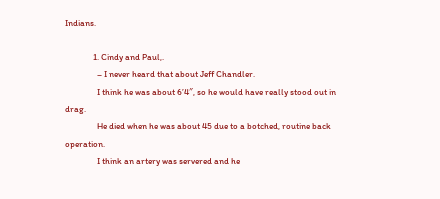Indians.

              1. Cindy and Paul,.
                – I never heard that about Jeff Chandler.
                I think he was about 6’4″, so he would have really stood out in drag.
                He died when he was about 45 due to a botched, routine back operation.
                I think an artery was servered and he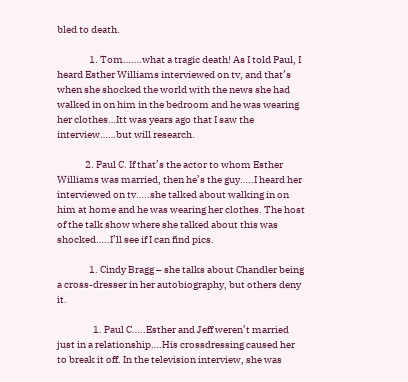bled to death.

                1. Tom…….what a tragic death! As I told Paul, I heard Esther Williams interviewed on tv, and that’s when she shocked the world with the news she had walked in on him in the bedroom and he was wearing her clothes…Itt was years ago that I saw the interview……but will research.

              2. Paul C. If that’s the actor to whom Esther Williams was married, then he’s the guy…..I heard her interviewed on tv…..she talked about walking in on him at home and he was wearing her clothes. The host of the talk show where she talked about this was shocked…..I’ll see if I can find pics.

                1. Cindy Bragg – she talks about Chandler being a cross-dresser in her autobiography, but others deny it.

                  1. Paul C…..Esther and Jeff weren’t married just in a relationship….His crossdressing caused her to break it off. In the television interview, she was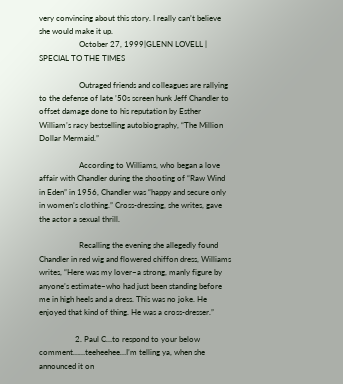very convincing about this story. I really can’t believe she would make it up.
                    October 27, 1999|GLENN LOVELL | SPECIAL TO THE TIMES

                    Outraged friends and colleagues are rallying to the defense of late ’50s screen hunk Jeff Chandler to offset damage done to his reputation by Esther William’s racy bestselling autobiography, “The Million Dollar Mermaid.”

                    According to Williams, who began a love affair with Chandler during the shooting of “Raw Wind in Eden” in 1956, Chandler was “happy and secure only in women’s clothing.” Cross-dressing, she writes, gave the actor a sexual thrill.

                    Recalling the evening she allegedly found Chandler in red wig and flowered chiffon dress, Williams writes, “Here was my lover–a strong, manly figure by anyone’s estimate–who had just been standing before me in high heels and a dress. This was no joke. He enjoyed that kind of thing. He was a cross-dresser.”

                  2. Paul C…to respond to your below comment……teeheehee…I’m telling ya, when she announced it on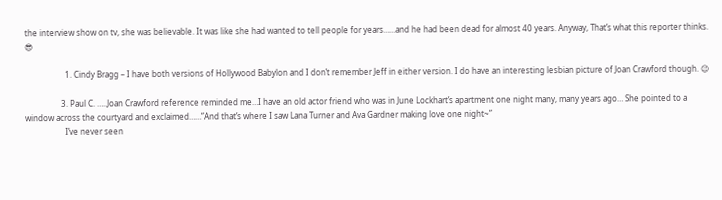the interview show on tv, she was believable. It was like she had wanted to tell people for years……and he had been dead for almost 40 years. Anyway, That’s what this reporter thinks. 😎

                    1. Cindy Bragg – I have both versions of Hollywood Babylon and I don’t remember Jeff in either version. I do have an interesting lesbian picture of Joan Crawford though. 😉

                  3. Paul C. …..Joan Crawford reference reminded me…I have an old actor friend who was in June Lockhart’s apartment one night many, many years ago… She pointed to a window across the courtyard and exclaimed……”And that’s where I saw Lana Turner and Ava Gardner making love one night~”
                    I’ve never seen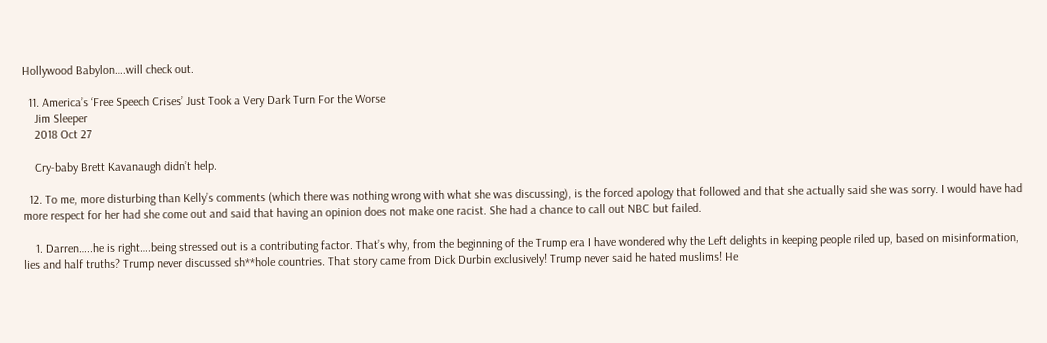Hollywood Babylon….will check out.

  11. America’s ‘Free Speech Crises’ Just Took a Very Dark Turn For the Worse
    Jim Sleeper
    2018 Oct 27

    Cry-baby Brett Kavanaugh didn’t help.

  12. To me, more disturbing than Kelly’s comments (which there was nothing wrong with what she was discussing), is the forced apology that followed and that she actually said she was sorry. I would have had more respect for her had she come out and said that having an opinion does not make one racist. She had a chance to call out NBC but failed.

    1. Darren…..he is right….being stressed out is a contributing factor. That’s why, from the beginning of the Trump era I have wondered why the Left delights in keeping people riled up, based on misinformation, lies and half truths? Trump never discussed sh**hole countries. That story came from Dick Durbin exclusively! Trump never said he hated muslims! He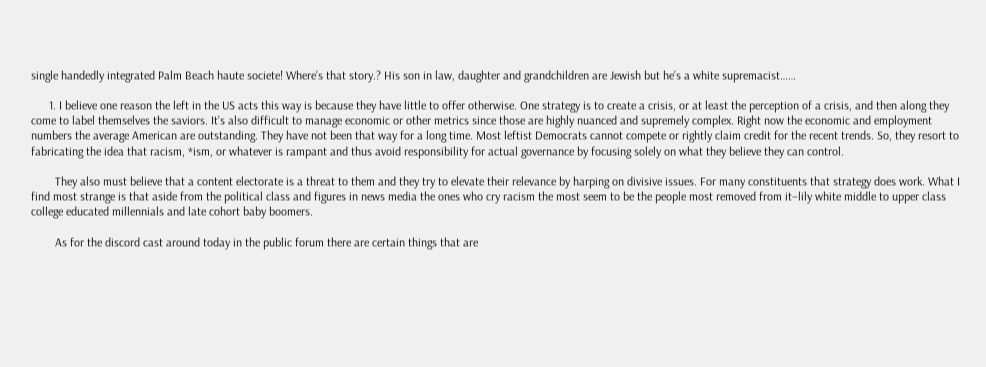single handedly integrated Palm Beach haute societe! Where’s that story.? His son in law, daughter and grandchildren are Jewish but he’s a white supremacist……

      1. I believe one reason the left in the US acts this way is because they have little to offer otherwise. One strategy is to create a crisis, or at least the perception of a crisis, and then along they come to label themselves the saviors. It’s also difficult to manage economic or other metrics since those are highly nuanced and supremely complex. Right now the economic and employment numbers the average American are outstanding. They have not been that way for a long time. Most leftist Democrats cannot compete or rightly claim credit for the recent trends. So, they resort to fabricating the idea that racism, *ism, or whatever is rampant and thus avoid responsibility for actual governance by focusing solely on what they believe they can control.

        They also must believe that a content electorate is a threat to them and they try to elevate their relevance by harping on divisive issues. For many constituents that strategy does work. What I find most strange is that aside from the political class and figures in news media the ones who cry racism the most seem to be the people most removed from it–lily white middle to upper class college educated millennials and late cohort baby boomers.

        As for the discord cast around today in the public forum there are certain things that are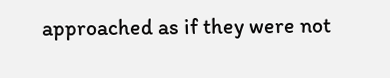approached as if they were not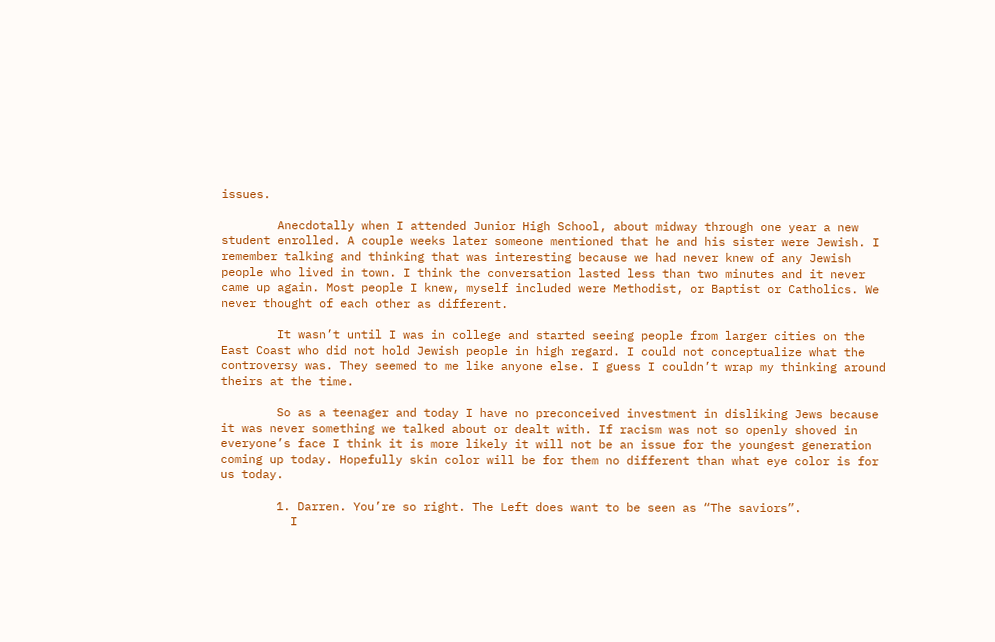issues.

        Anecdotally when I attended Junior High School, about midway through one year a new student enrolled. A couple weeks later someone mentioned that he and his sister were Jewish. I remember talking and thinking that was interesting because we had never knew of any Jewish people who lived in town. I think the conversation lasted less than two minutes and it never came up again. Most people I knew, myself included were Methodist, or Baptist or Catholics. We never thought of each other as different.

        It wasn’t until I was in college and started seeing people from larger cities on the East Coast who did not hold Jewish people in high regard. I could not conceptualize what the controversy was. They seemed to me like anyone else. I guess I couldn’t wrap my thinking around theirs at the time.

        So as a teenager and today I have no preconceived investment in disliking Jews because it was never something we talked about or dealt with. If racism was not so openly shoved in everyone’s face I think it is more likely it will not be an issue for the youngest generation coming up today. Hopefully skin color will be for them no different than what eye color is for us today.

        1. Darren. You’re so right. The Left does want to be seen as “The saviors”.
          I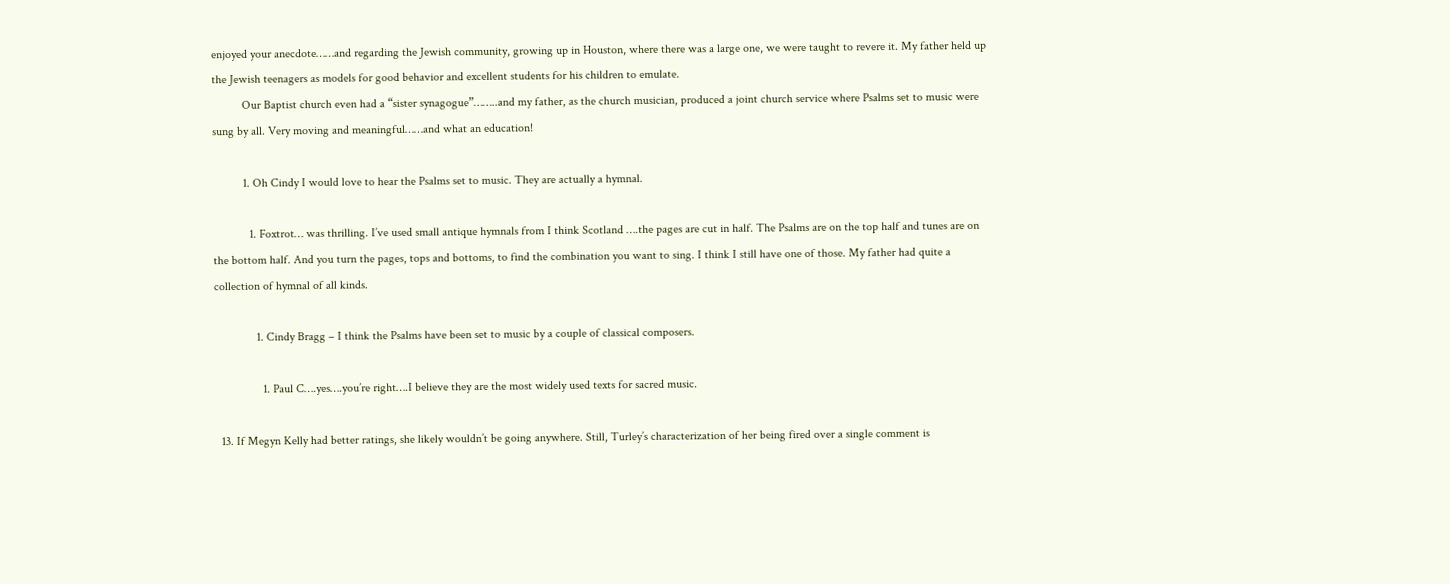enjoyed your anecdote……and regarding the Jewish community, growing up in Houston, where there was a large one, we were taught to revere it. My father held up the Jewish teenagers as models for good behavior and excellent students for his children to emulate.
          Our Baptist church even had a “sister synagogue”……..and my father, as the church musician, produced a joint church service where Psalms set to music were sung by all. Very moving and meaningful……and what an education!

          1. Oh Cindy I would love to hear the Psalms set to music. They are actually a hymnal.

            1. Foxtrot… was thrilling. I’ve used small antique hymnals from I think Scotland ….the pages are cut in half. The Psalms are on the top half and tunes are on the bottom half. And you turn the pages, tops and bottoms, to find the combination you want to sing. I think I still have one of those. My father had quite a collection of hymnal of all kinds.

              1. Cindy Bragg – I think the Psalms have been set to music by a couple of classical composers.

                1. Paul C….yes….you’re right….I believe they are the most widely used texts for sacred music.

  13. If Megyn Kelly had better ratings, she likely wouldn’t be going anywhere. Still, Turley’s characterization of her being fired over a single comment is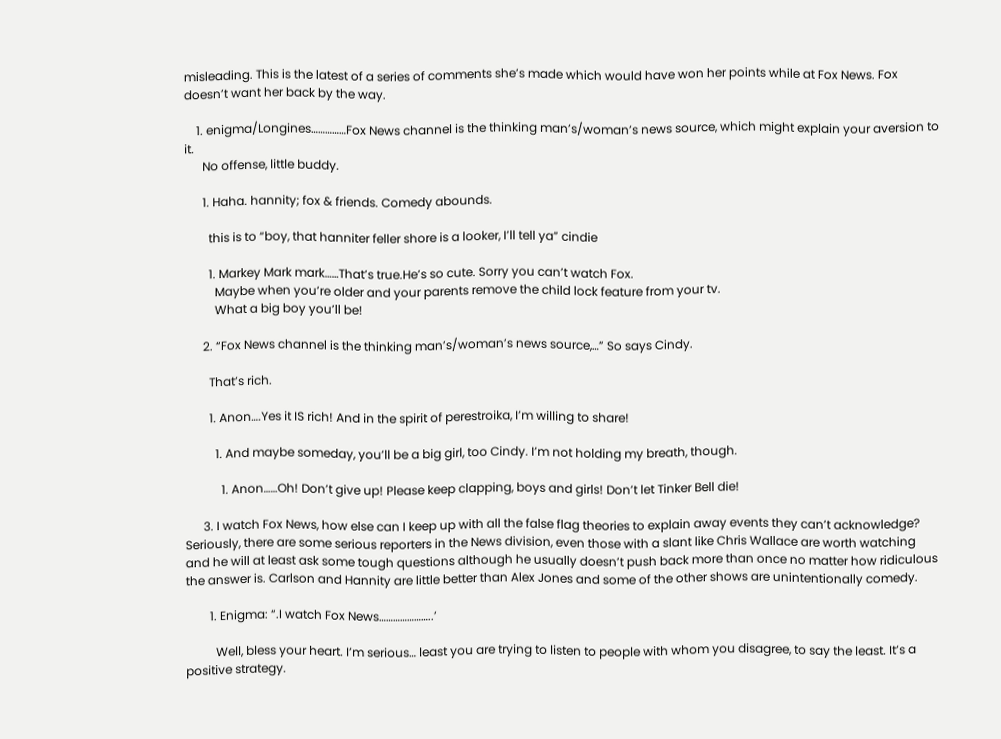misleading. This is the latest of a series of comments she’s made which would have won her points while at Fox News. Fox doesn’t want her back by the way.

    1. enigma/Longines……………Fox News channel is the thinking man’s/woman’s news source, which might explain your aversion to it.
      No offense, little buddy.

      1. Haha. hannity; fox & friends. Comedy abounds.

        this is to “boy, that hanniter feller shore is a looker, I’ll tell ya” cindie

        1. Markey Mark mark……That’s true.He’s so cute. Sorry you can’t watch Fox.
          Maybe when you’re older and your parents remove the child lock feature from your tv.
          What a big boy you’ll be!

      2. “Fox News channel is the thinking man’s/woman’s news source,…” So says Cindy.

        That’s rich.

        1. Anon….Yes it IS rich! And in the spirit of perestroika, I’m willing to share!

          1. And maybe someday, you’ll be a big girl, too Cindy. I’m not holding my breath, though.

            1. Anon……Oh! Don’t give up! Please keep clapping, boys and girls! Don’t let Tinker Bell die!

      3. I watch Fox News, how else can I keep up with all the false flag theories to explain away events they can’t acknowledge? Seriously, there are some serious reporters in the News division, even those with a slant like Chris Wallace are worth watching and he will at least ask some tough questions although he usually doesn’t push back more than once no matter how ridiculous the answer is. Carlson and Hannity are little better than Alex Jones and some of the other shows are unintentionally comedy.

        1. Enigma: “.I watch Fox News…………………..’

          Well, bless your heart. I’m serious… least you are trying to listen to people with whom you disagree, to say the least. It’s a positive strategy.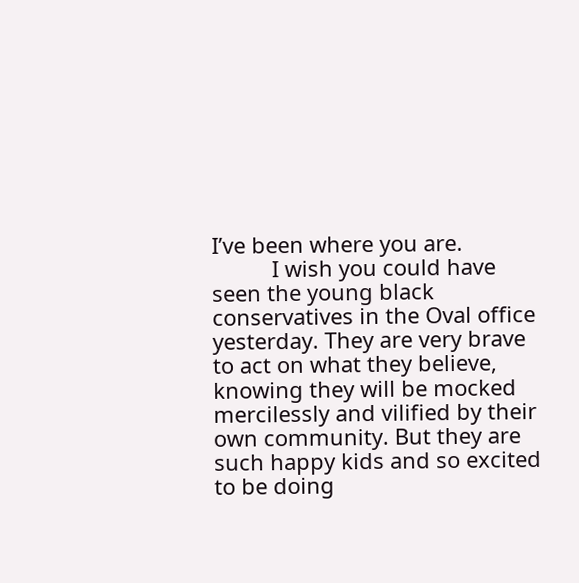I’ve been where you are.
          I wish you could have seen the young black conservatives in the Oval office yesterday. They are very brave to act on what they believe, knowing they will be mocked mercilessly and vilified by their own community. But they are such happy kids and so excited to be doing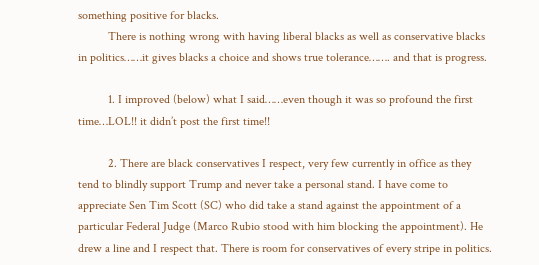something positive for blacks.
          There is nothing wrong with having liberal blacks as well as conservative blacks in politics……it gives blacks a choice and shows true tolerance……. and that is progress.

          1. I improved (below) what I said……even though it was so profound the first time…LOL!! it didn’t post the first time!!

          2. There are black conservatives I respect, very few currently in office as they tend to blindly support Trump and never take a personal stand. I have come to appreciate Sen Tim Scott (SC) who did take a stand against the appointment of a particular Federal Judge (Marco Rubio stood with him blocking the appointment). He drew a line and I respect that. There is room for conservatives of every stripe in politics.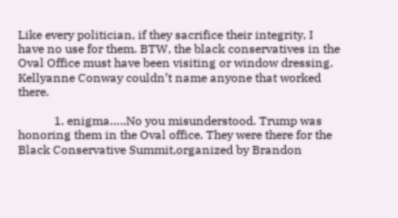Like every politician, if they sacrifice their integrity, I have no use for them. BTW, the black conservatives in the Oval Office must have been visiting or window dressing. Kellyanne Conway couldn’t name anyone that worked there.

            1. enigma…..No you misunderstood. Trump was honoring them in the Oval office. They were there for the Black Conservative Summit,organized by Brandon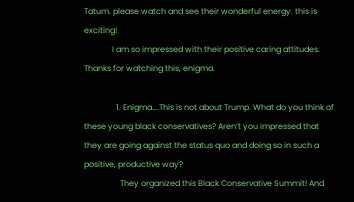Tatum. please watch and see their wonderful energy. this is exciting!
              I am so impressed with their positive caring attitudes. Thanks for watching this, enigma.

                1. Enigma….This is not about Trump. What do you think of these young black conservatives? Aren’t you impressed that they are going against the status quo and doing so in such a positive, productive way?
                  They organized this Black Conservative Summit! And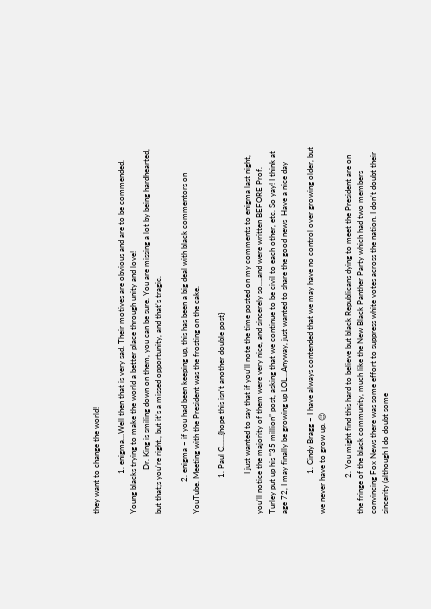they want to change the world!

                    1. enigma…Well then that is very sad. Their motives are obvious and are to be commended. Young blacks trying to make the world a better place through unity and love!
                      Dr. King is smiling down on them, you can be sure. You are missing a lot by being hardhearted, but that;s you’re right., but it’s a missed opportunity, and that’s tragic.

                2. enigma – if you had been keeping up, this has been a big deal with black commentors on YouTube. Meeting with the President was the frosting on the cake.

                  1. Paul C……{hope this isn’t another double post}

                    I just wanted to say that if you’ll note the time posted on my comments to enigma last night, you’ll notice the majority of them were very nice, and sincerely so….and were written BEFORE Prof. Turley put up his “35 million” post, asking that we continue to be civil to each other, etc. So yay! I think at age 72, I may finally be growing up LOL…Anyway, just wanted to share the good news  Have a nice day

                    1. Cindy Bragg – I have always contended that we may have no control over growing older, but we never have to grow up. 😉

                  2. You might find this hard to believe but black Republicans dying to meet the President are on the fringe of the black community, much like the New Black Panther Party which had two members convincing Fox News there was some effort to suppress white votes across the nation. I don’t doubt their sincerity (although I do doubt some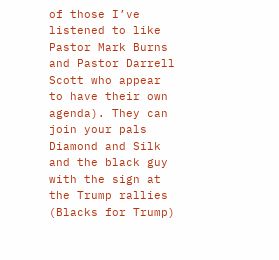of those I’ve listened to like Pastor Mark Burns and Pastor Darrell Scott who appear to have their own agenda). They can join your pals Diamond and Silk and the black guy with the sign at the Trump rallies (Blacks for Trump)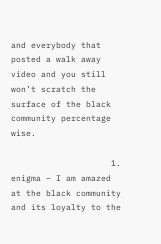and everybody that posted a walk away video and you still won’t scratch the surface of the black community percentage wise.

                    1. enigma – I am amazed at the black community and its loyalty to the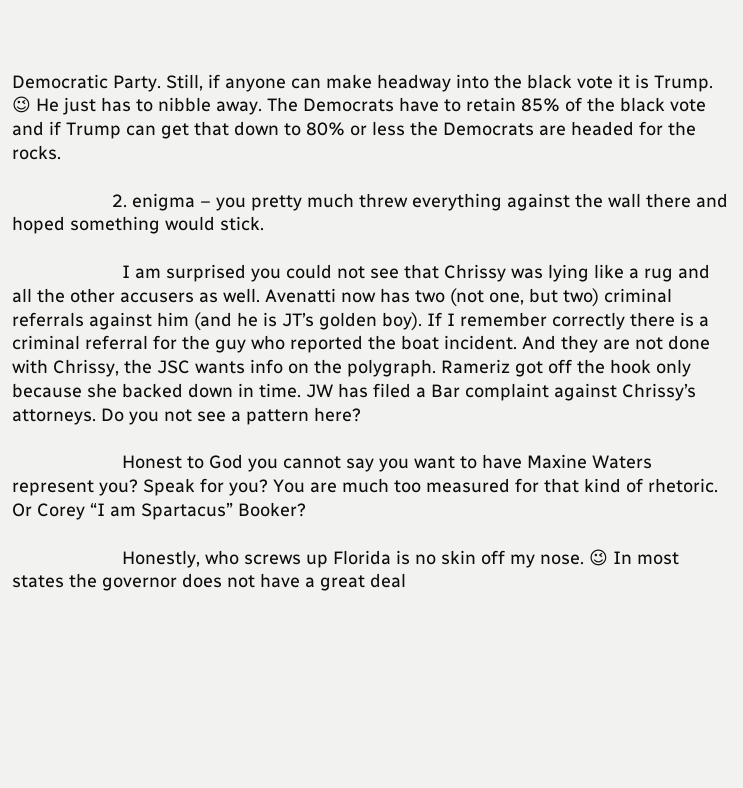Democratic Party. Still, if anyone can make headway into the black vote it is Trump. 😉 He just has to nibble away. The Democrats have to retain 85% of the black vote and if Trump can get that down to 80% or less the Democrats are headed for the rocks.

                    2. enigma – you pretty much threw everything against the wall there and hoped something would stick.

                      I am surprised you could not see that Chrissy was lying like a rug and all the other accusers as well. Avenatti now has two (not one, but two) criminal referrals against him (and he is JT’s golden boy). If I remember correctly there is a criminal referral for the guy who reported the boat incident. And they are not done with Chrissy, the JSC wants info on the polygraph. Rameriz got off the hook only because she backed down in time. JW has filed a Bar complaint against Chrissy’s attorneys. Do you not see a pattern here?

                      Honest to God you cannot say you want to have Maxine Waters represent you? Speak for you? You are much too measured for that kind of rhetoric. Or Corey “I am Spartacus” Booker?

                      Honestly, who screws up Florida is no skin off my nose. 😉 In most states the governor does not have a great deal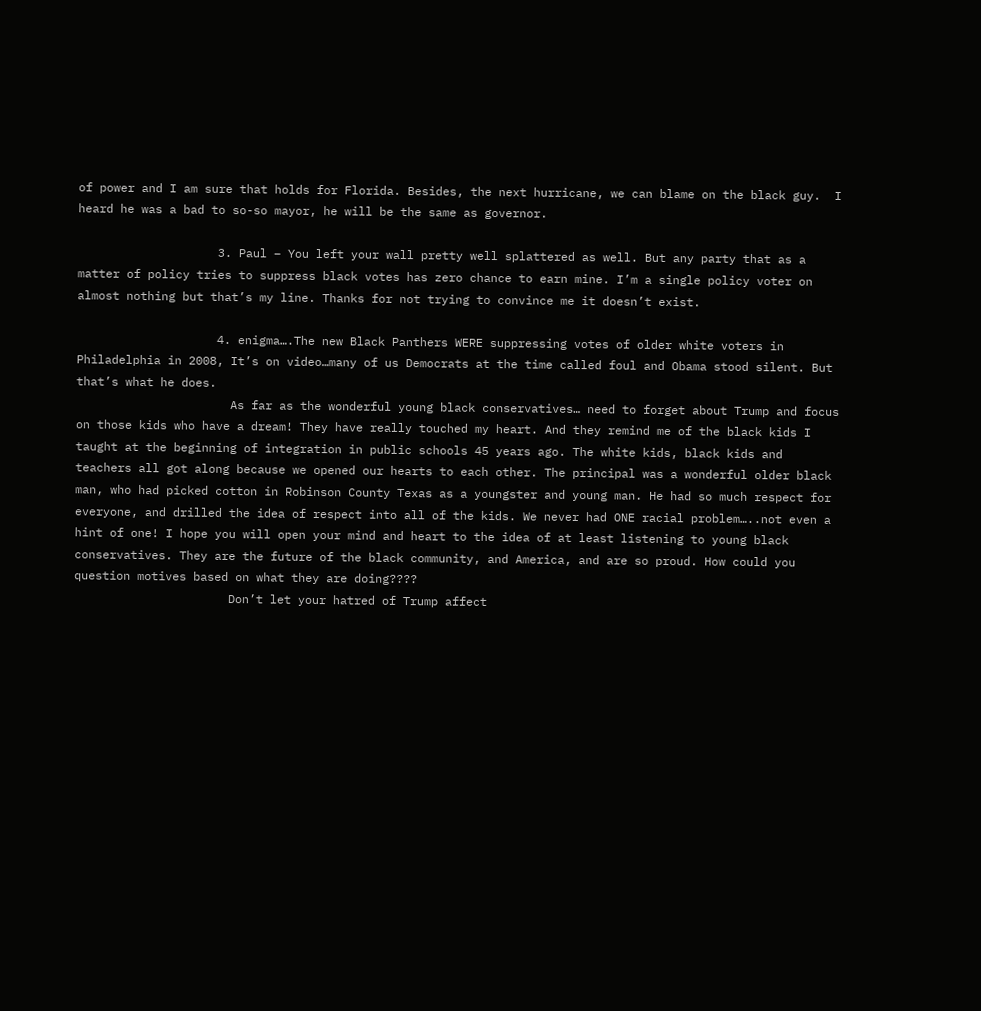of power and I am sure that holds for Florida. Besides, the next hurricane, we can blame on the black guy.  I heard he was a bad to so-so mayor, he will be the same as governor.

                    3. Paul – You left your wall pretty well splattered as well. But any party that as a matter of policy tries to suppress black votes has zero chance to earn mine. I’m a single policy voter on almost nothing but that’s my line. Thanks for not trying to convince me it doesn’t exist.

                    4. enigma….The new Black Panthers WERE suppressing votes of older white voters in Philadelphia in 2008, It’s on video…many of us Democrats at the time called foul and Obama stood silent. But that’s what he does.
                      As far as the wonderful young black conservatives… need to forget about Trump and focus on those kids who have a dream! They have really touched my heart. And they remind me of the black kids I taught at the beginning of integration in public schools 45 years ago. The white kids, black kids and teachers all got along because we opened our hearts to each other. The principal was a wonderful older black man, who had picked cotton in Robinson County Texas as a youngster and young man. He had so much respect for everyone, and drilled the idea of respect into all of the kids. We never had ONE racial problem…..not even a hint of one! I hope you will open your mind and heart to the idea of at least listening to young black conservatives. They are the future of the black community, and America, and are so proud. How could you question motives based on what they are doing????
                      Don’t let your hatred of Trump affect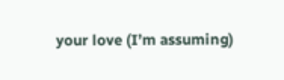your love (I’m assuming)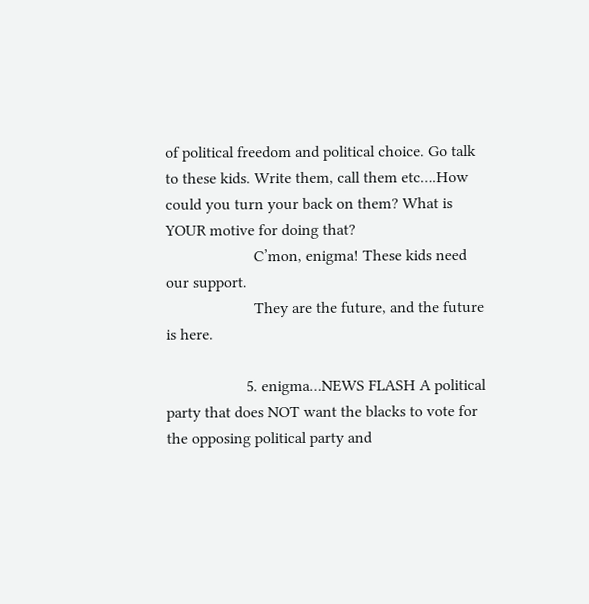of political freedom and political choice. Go talk to these kids. Write them, call them etc….How could you turn your back on them? What is YOUR motive for doing that?
                      C’mon, enigma! These kids need our support.
                      They are the future, and the future is here.

                    5. enigma…NEWS FLASH A political party that does NOT want the blacks to vote for the opposing political party and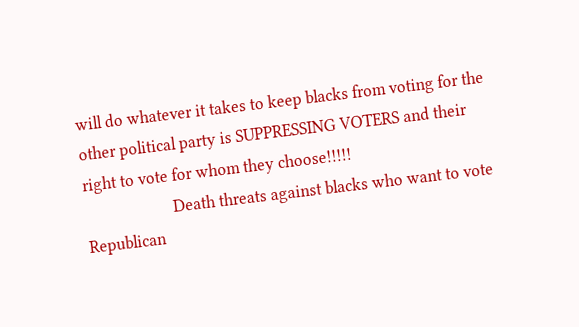will do whatever it takes to keep blacks from voting for the other political party is SUPPRESSING VOTERS and their right to vote for whom they choose!!!!!
                      Death threats against blacks who want to vote Republican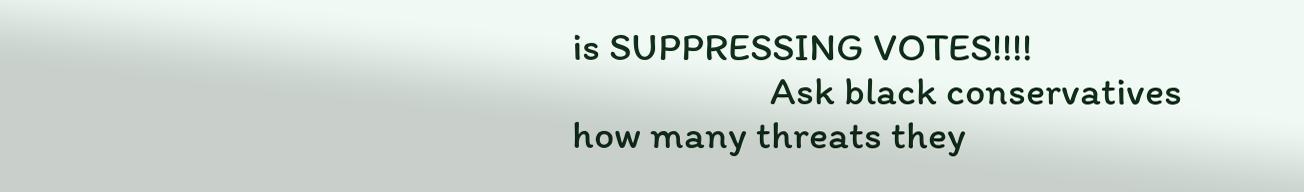is SUPPRESSING VOTES!!!!
                      Ask black conservatives how many threats they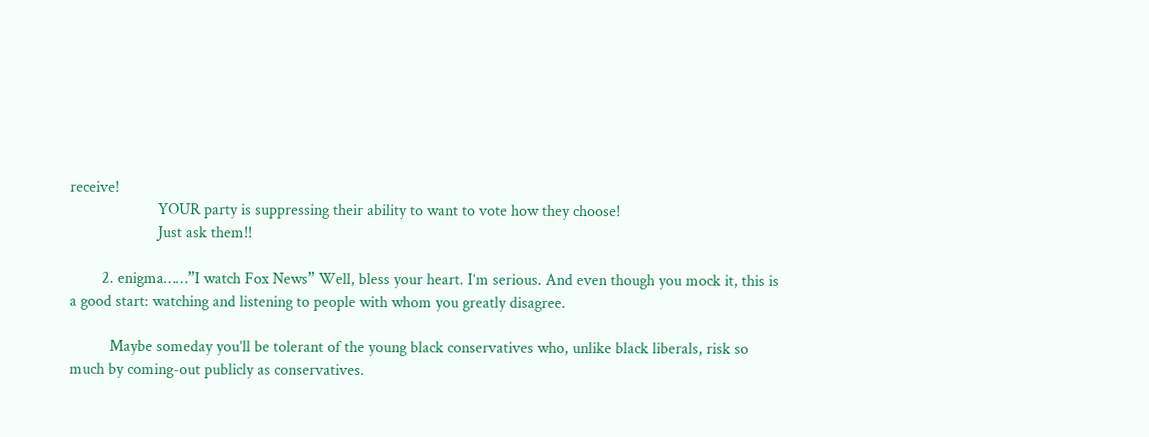receive!
                      YOUR party is suppressing their ability to want to vote how they choose!
                      Just ask them!!

        2. enigma……”I watch Fox News” Well, bless your heart. I’m serious. And even though you mock it, this is a good start: watching and listening to people with whom you greatly disagree.

          Maybe someday you’ll be tolerant of the young black conservatives who, unlike black liberals, risk so much by coming-out publicly as conservatives.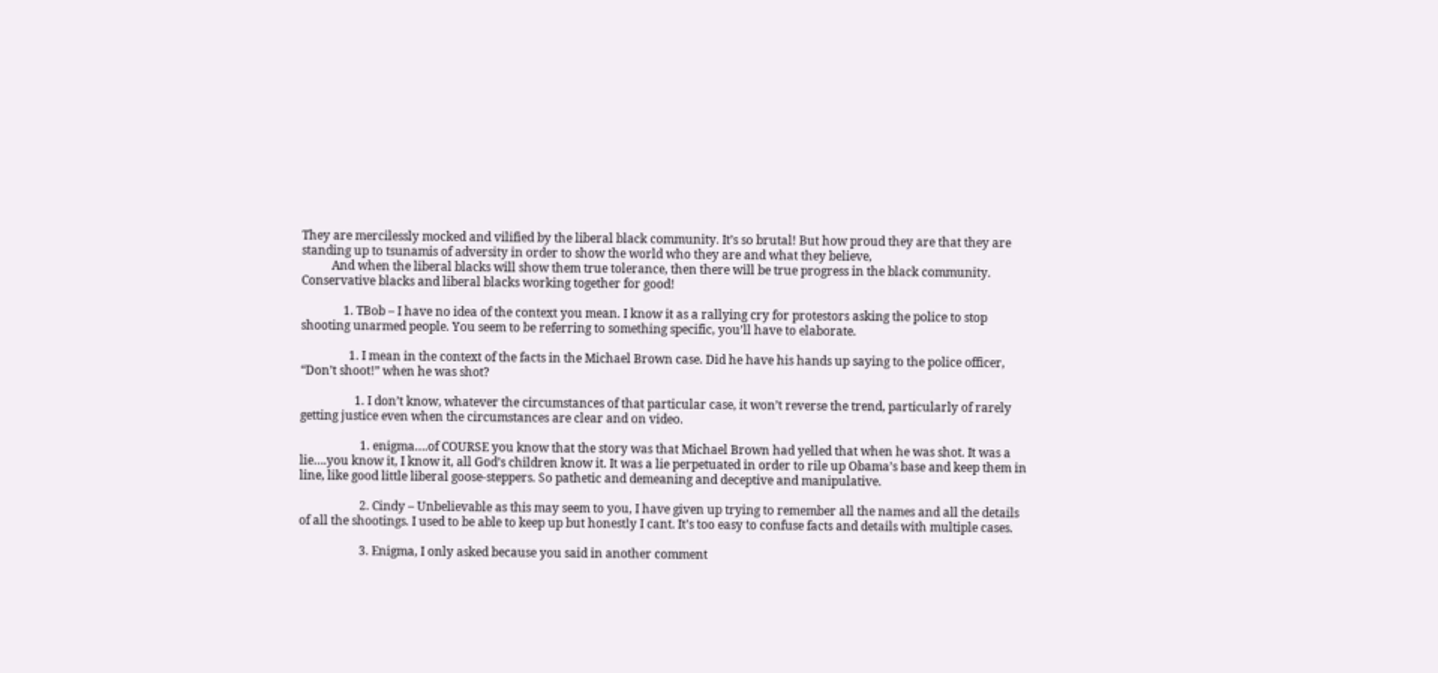They are mercilessly mocked and vilified by the liberal black community. It’s so brutal! But how proud they are that they are standing up to tsunamis of adversity in order to show the world who they are and what they believe,
          And when the liberal blacks will show them true tolerance, then there will be true progress in the black community. Conservative blacks and liberal blacks working together for good!

              1. TBob – I have no idea of the context you mean. I know it as a rallying cry for protestors asking the police to stop shooting unarmed people. You seem to be referring to something specific, you’ll have to elaborate.

                1. I mean in the context of the facts in the Michael Brown case. Did he have his hands up saying to the police officer, “Don’t shoot!” when he was shot?

                  1. I don’t know, whatever the circumstances of that particular case, it won’t reverse the trend, particularly of rarely getting justice even when the circumstances are clear and on video.

                    1. enigma….of COURSE you know that the story was that Michael Brown had yelled that when he was shot. It was a lie….you know it, I know it, all God’s children know it. It was a lie perpetuated in order to rile up Obama’s base and keep them in line, like good little liberal goose-steppers. So pathetic and demeaning and deceptive and manipulative.

                    2. Cindy – Unbelievable as this may seem to you, I have given up trying to remember all the names and all the details of all the shootings. I used to be able to keep up but honestly I cant. It’s too easy to confuse facts and details with multiple cases.

                    3. Enigma, I only asked because you said in another comment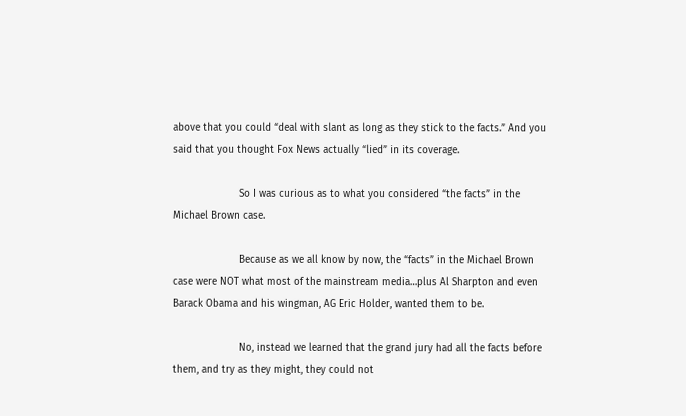above that you could “deal with slant as long as they stick to the facts.” And you said that you thought Fox News actually “lied” in its coverage.

                      So I was curious as to what you considered “the facts” in the Michael Brown case.

                      Because as we all know by now, the “facts” in the Michael Brown case were NOT what most of the mainstream media…plus Al Sharpton and even Barack Obama and his wingman, AG Eric Holder, wanted them to be.

                      No, instead we learned that the grand jury had all the facts before them, and try as they might, they could not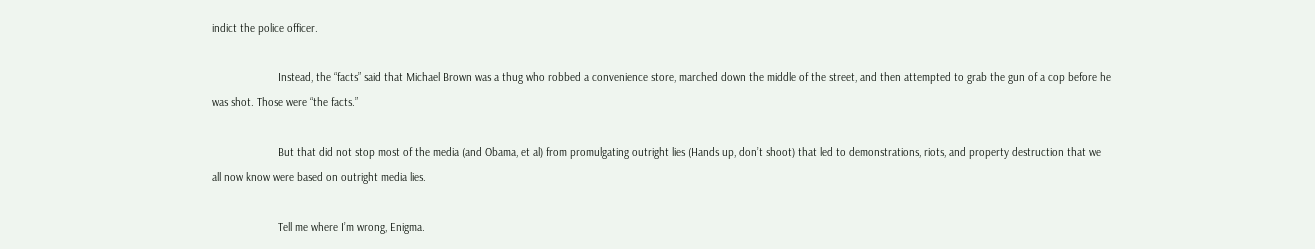indict the police officer.

                      Instead, the “facts” said that Michael Brown was a thug who robbed a convenience store, marched down the middle of the street, and then attempted to grab the gun of a cop before he was shot. Those were “the facts.”

                      But that did not stop most of the media (and Obama, et al) from promulgating outright lies (Hands up, don’t shoot) that led to demonstrations, riots, and property destruction that we all now know were based on outright media lies.

                      Tell me where I’m wrong, Enigma.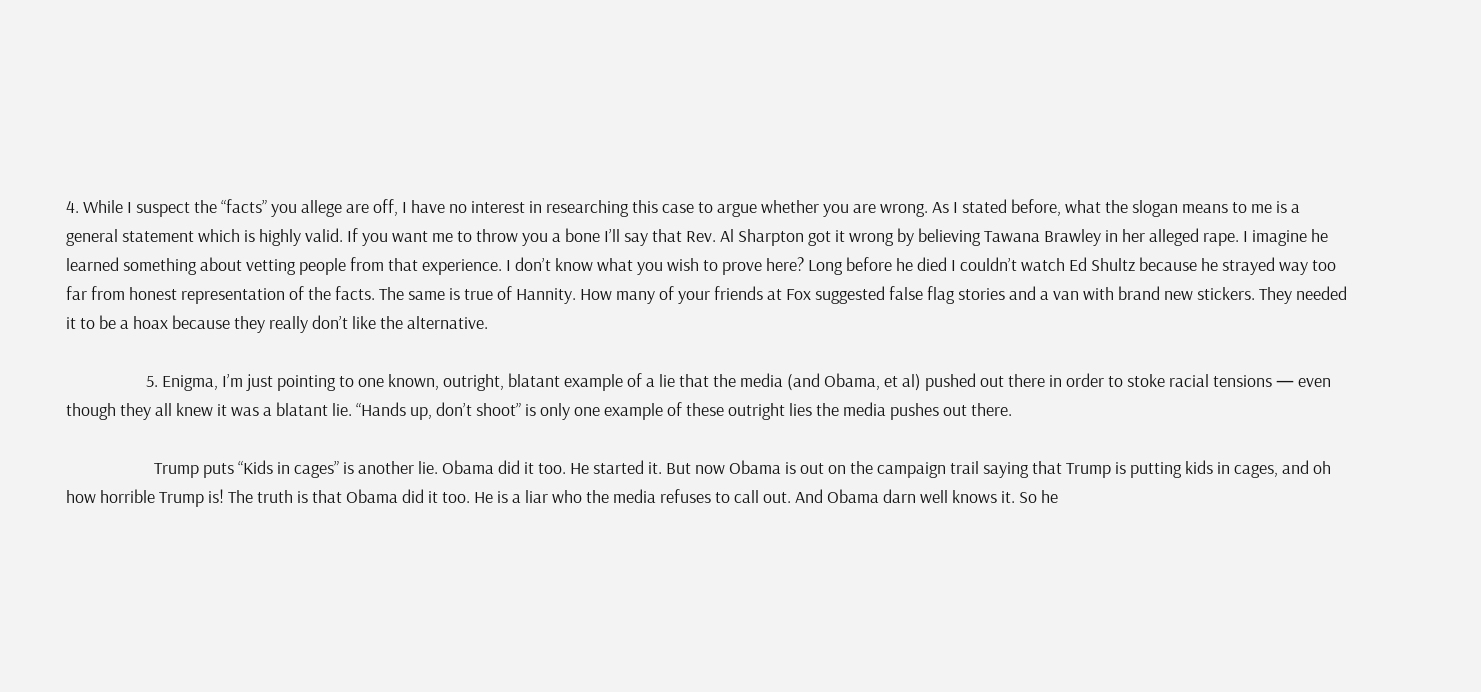4. While I suspect the “facts” you allege are off, I have no interest in researching this case to argue whether you are wrong. As I stated before, what the slogan means to me is a general statement which is highly valid. If you want me to throw you a bone I’ll say that Rev. Al Sharpton got it wrong by believing Tawana Brawley in her alleged rape. I imagine he learned something about vetting people from that experience. I don’t know what you wish to prove here? Long before he died I couldn’t watch Ed Shultz because he strayed way too far from honest representation of the facts. The same is true of Hannity. How many of your friends at Fox suggested false flag stories and a van with brand new stickers. They needed it to be a hoax because they really don’t like the alternative.

                    5. Enigma, I’m just pointing to one known, outright, blatant example of a lie that the media (and Obama, et al) pushed out there in order to stoke racial tensions — even though they all knew it was a blatant lie. “Hands up, don’t shoot” is only one example of these outright lies the media pushes out there.

                      Trump puts “Kids in cages” is another lie. Obama did it too. He started it. But now Obama is out on the campaign trail saying that Trump is putting kids in cages, and oh how horrible Trump is! The truth is that Obama did it too. He is a liar who the media refuses to call out. And Obama darn well knows it. So he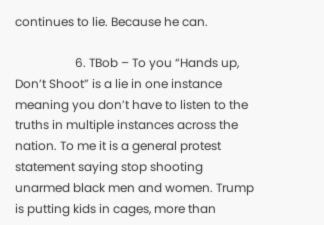continues to lie. Because he can.

                    6. TBob – To you “Hands up, Don’t Shoot” is a lie in one instance meaning you don’t have to listen to the truths in multiple instances across the nation. To me it is a general protest statement saying stop shooting unarmed black men and women. Trump is putting kids in cages, more than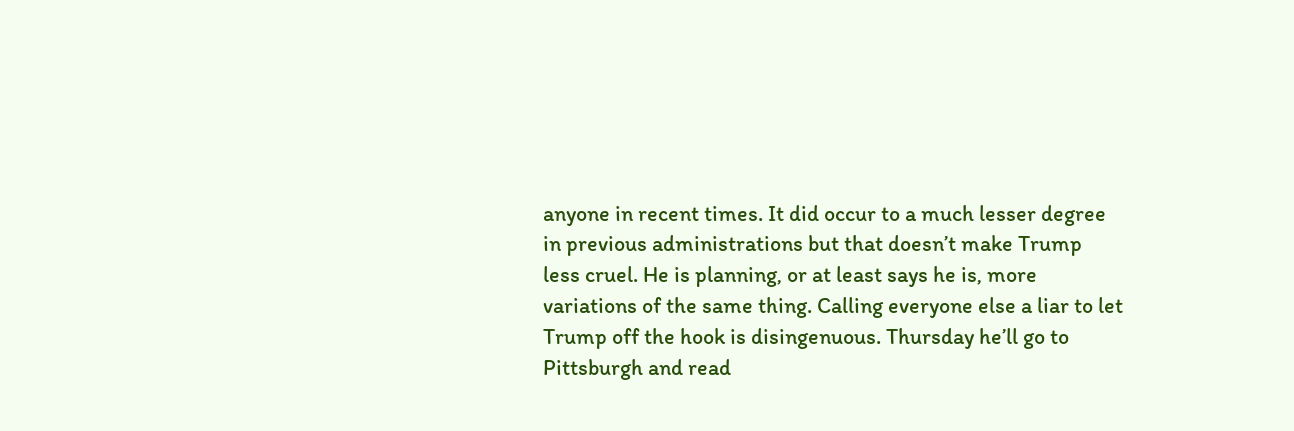anyone in recent times. It did occur to a much lesser degree in previous administrations but that doesn’t make Trump less cruel. He is planning, or at least says he is, more variations of the same thing. Calling everyone else a liar to let Trump off the hook is disingenuous. Thursday he’ll go to Pittsburgh and read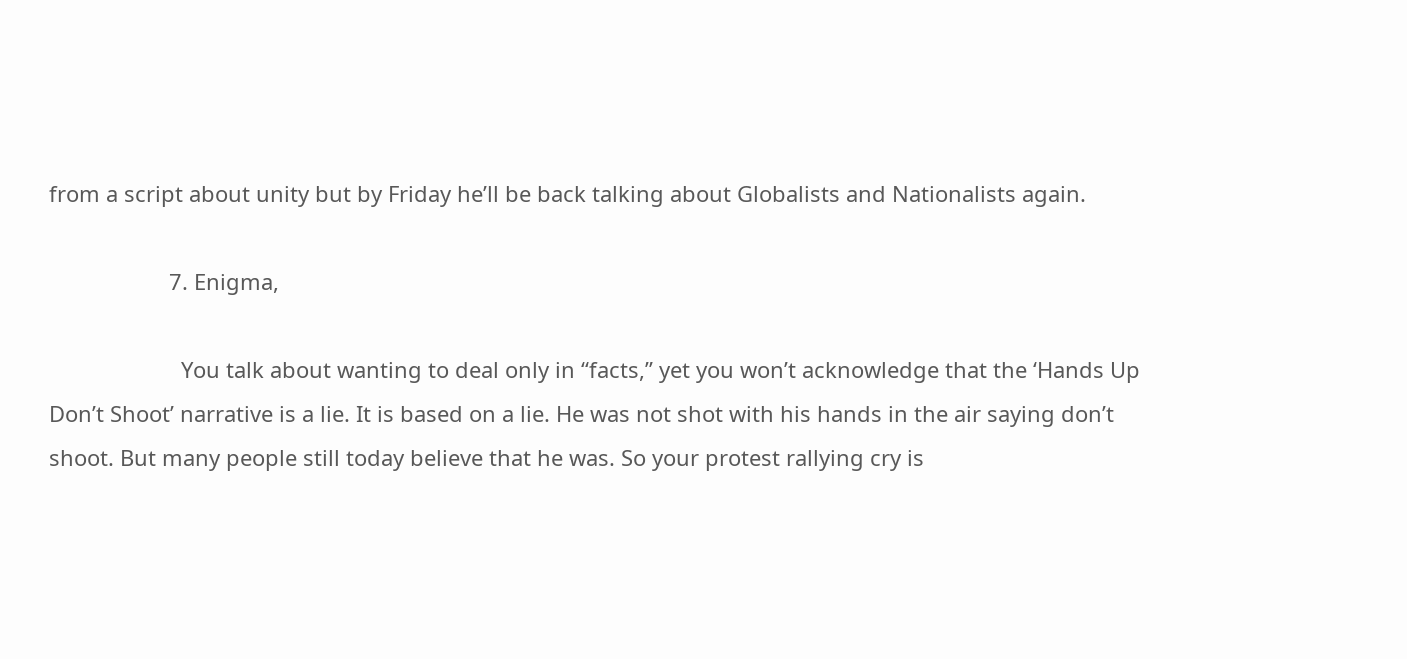from a script about unity but by Friday he’ll be back talking about Globalists and Nationalists again.

                    7. Enigma,

                      You talk about wanting to deal only in “facts,” yet you won’t acknowledge that the ‘Hands Up Don’t Shoot’ narrative is a lie. It is based on a lie. He was not shot with his hands in the air saying don’t shoot. But many people still today believe that he was. So your protest rallying cry is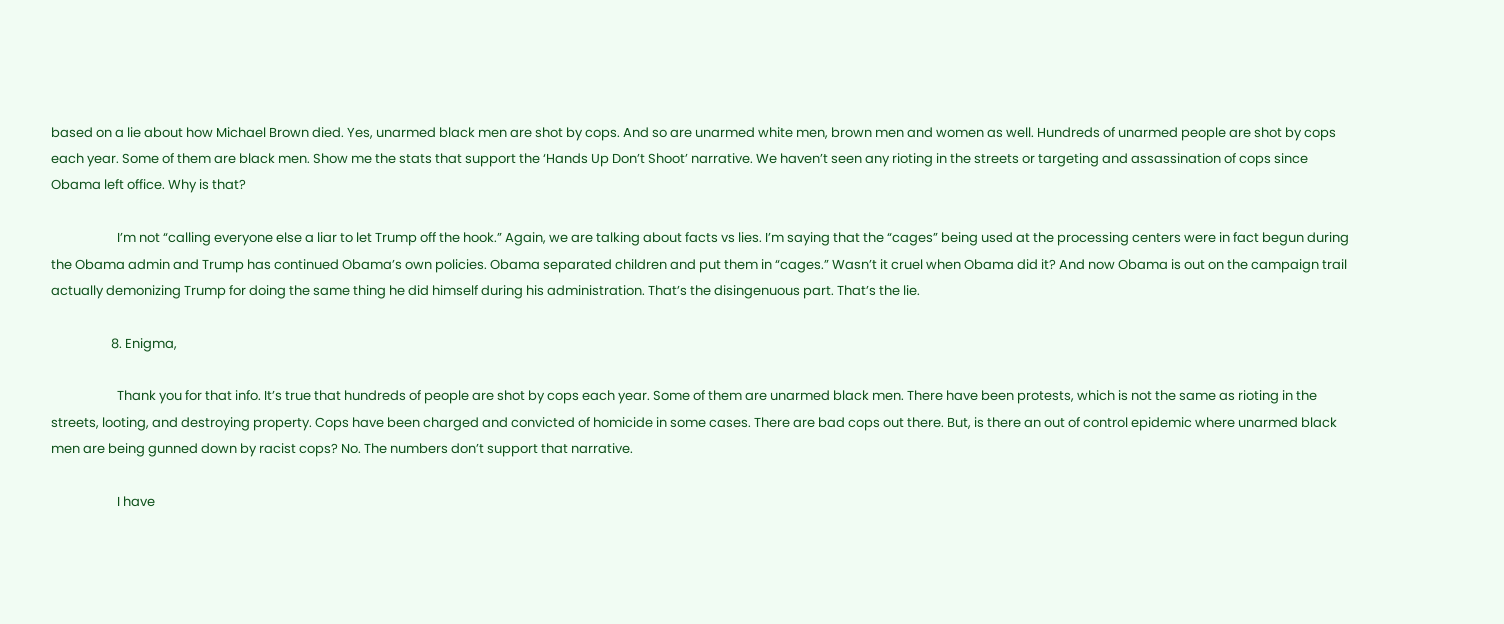based on a lie about how Michael Brown died. Yes, unarmed black men are shot by cops. And so are unarmed white men, brown men and women as well. Hundreds of unarmed people are shot by cops each year. Some of them are black men. Show me the stats that support the ‘Hands Up Don’t Shoot’ narrative. We haven’t seen any rioting in the streets or targeting and assassination of cops since Obama left office. Why is that?

                      I’m not “calling everyone else a liar to let Trump off the hook.” Again, we are talking about facts vs lies. I’m saying that the “cages” being used at the processing centers were in fact begun during the Obama admin and Trump has continued Obama’s own policies. Obama separated children and put them in “cages.” Wasn’t it cruel when Obama did it? And now Obama is out on the campaign trail actually demonizing Trump for doing the same thing he did himself during his administration. That’s the disingenuous part. That’s the lie.

                    8. Enigma,

                      Thank you for that info. It’s true that hundreds of people are shot by cops each year. Some of them are unarmed black men. There have been protests, which is not the same as rioting in the streets, looting, and destroying property. Cops have been charged and convicted of homicide in some cases. There are bad cops out there. But, is there an out of control epidemic where unarmed black men are being gunned down by racist cops? No. The numbers don’t support that narrative.

                      I have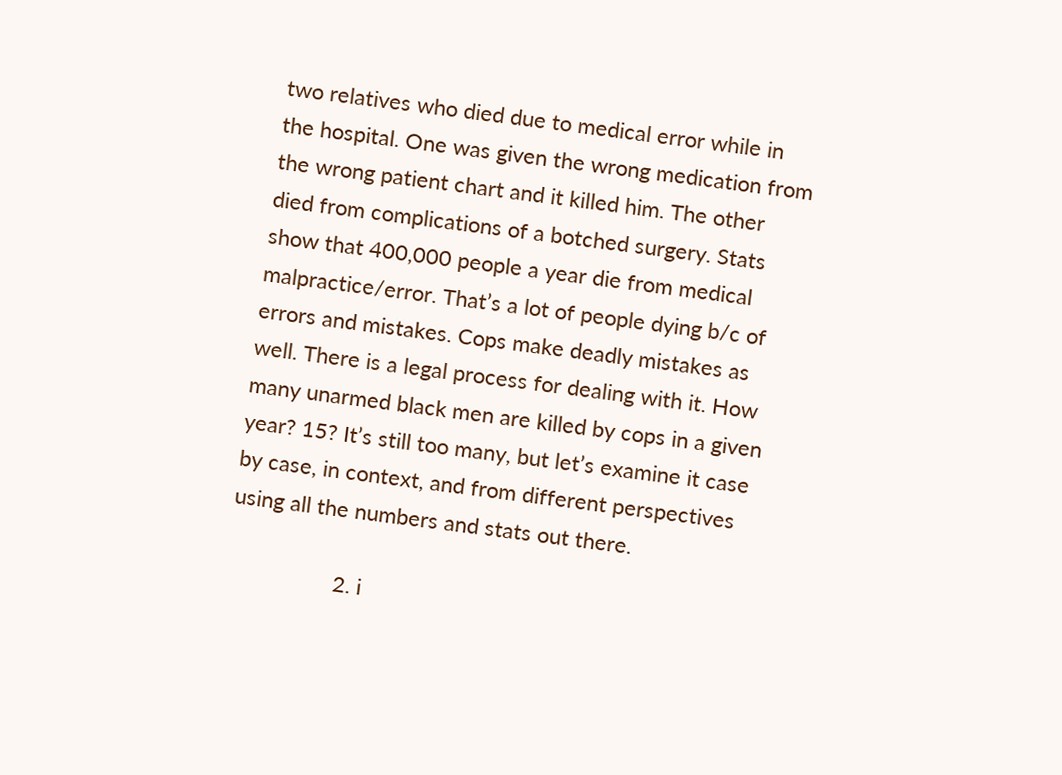two relatives who died due to medical error while in the hospital. One was given the wrong medication from the wrong patient chart and it killed him. The other died from complications of a botched surgery. Stats show that 400,000 people a year die from medical malpractice/error. That’s a lot of people dying b/c of errors and mistakes. Cops make deadly mistakes as well. There is a legal process for dealing with it. How many unarmed black men are killed by cops in a given year? 15? It’s still too many, but let’s examine it case by case, in context, and from different perspectives using all the numbers and stats out there.

                  2. i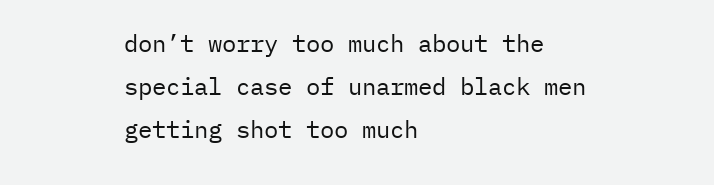don’t worry too much about the special case of unarmed black men getting shot too much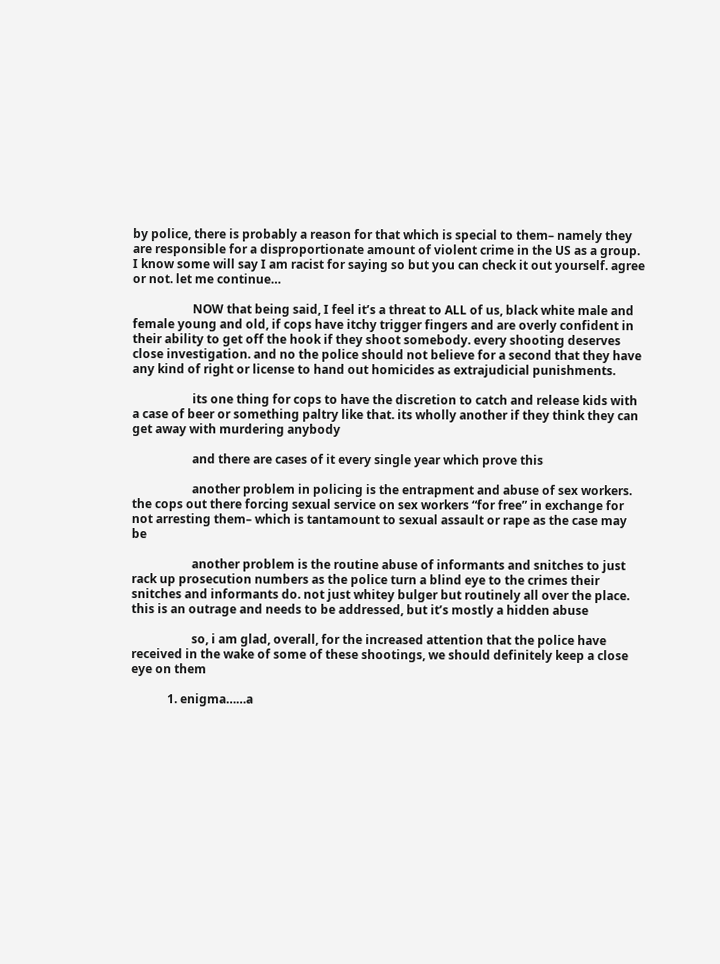by police, there is probably a reason for that which is special to them– namely they are responsible for a disproportionate amount of violent crime in the US as a group. I know some will say I am racist for saying so but you can check it out yourself. agree or not. let me continue…

                    NOW that being said, I feel it’s a threat to ALL of us, black white male and female young and old, if cops have itchy trigger fingers and are overly confident in their ability to get off the hook if they shoot somebody. every shooting deserves close investigation. and no the police should not believe for a second that they have any kind of right or license to hand out homicides as extrajudicial punishments.

                    its one thing for cops to have the discretion to catch and release kids with a case of beer or something paltry like that. its wholly another if they think they can get away with murdering anybody

                    and there are cases of it every single year which prove this

                    another problem in policing is the entrapment and abuse of sex workers. the cops out there forcing sexual service on sex workers “for free” in exchange for not arresting them– which is tantamount to sexual assault or rape as the case may be

                    another problem is the routine abuse of informants and snitches to just rack up prosecution numbers as the police turn a blind eye to the crimes their snitches and informants do. not just whitey bulger but routinely all over the place. this is an outrage and needs to be addressed, but it’s mostly a hidden abuse

                    so, i am glad, overall, for the increased attention that the police have received in the wake of some of these shootings, we should definitely keep a close eye on them

            1. enigma……a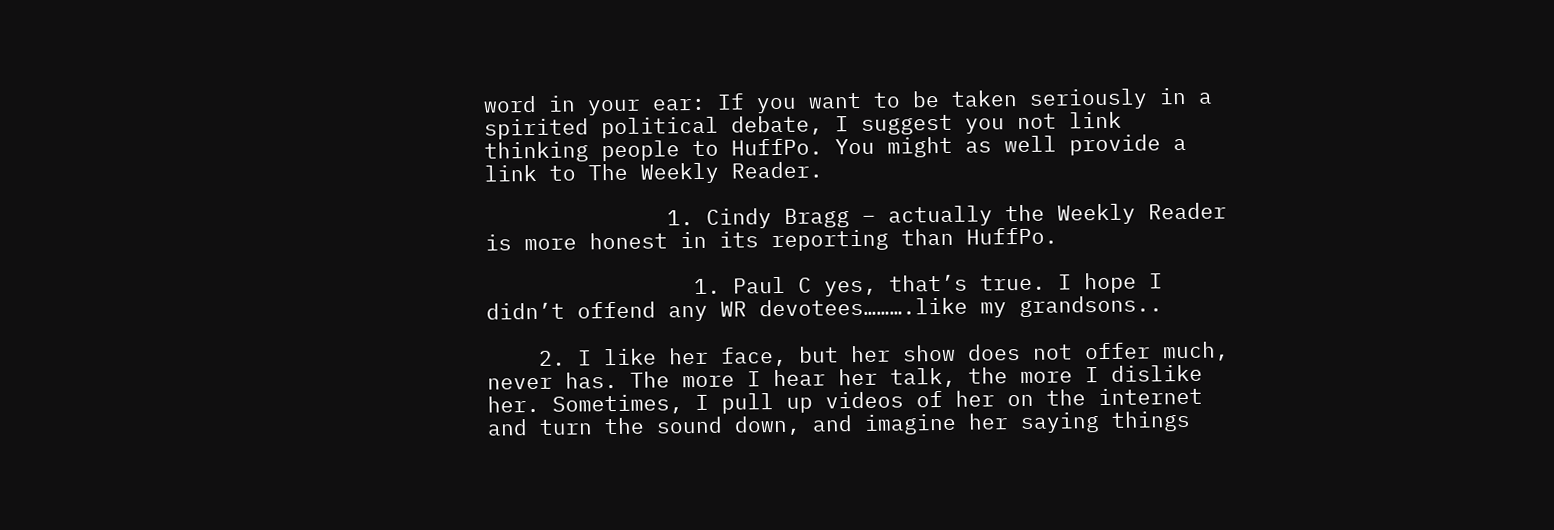word in your ear: If you want to be taken seriously in a spirited political debate, I suggest you not link thinking people to HuffPo. You might as well provide a link to The Weekly Reader.

              1. Cindy Bragg – actually the Weekly Reader is more honest in its reporting than HuffPo.

                1. Paul C yes, that’s true. I hope I didn’t offend any WR devotees……….like my grandsons..

    2. I like her face, but her show does not offer much, never has. The more I hear her talk, the more I dislike her. Sometimes, I pull up videos of her on the internet and turn the sound down, and imagine her saying things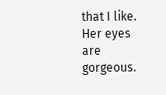that I like. Her eyes are gorgeous.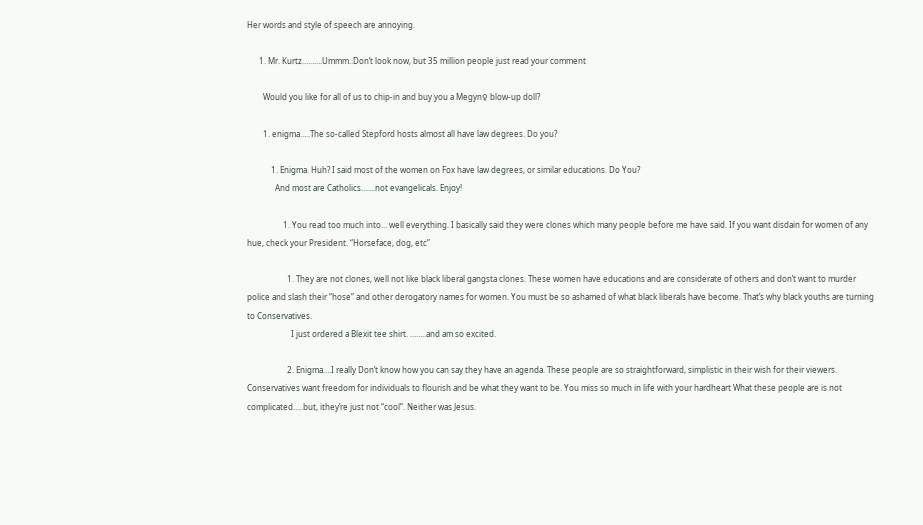Her words and style of speech are annoying.

      1. Mr. Kurtz……….Ummm..Don’t look now, but 35 million people just read your comment

        Would you like for all of us to chip-in and buy you a Megyn♀ blow-up doll?

        1. enigma…..The so-called Stepford hosts almost all have law degrees. Do you?

            1. Enigma. Huh? I said most of the women on Fox have law degrees, or similar educations. Do You?
              And most are Catholics…….not evangelicals. Enjoy!

                  1. You read too much into… well everything. I basically said they were clones which many people before me have said. If you want disdain for women of any hue, check your President. “Horseface, dog, etc”

                    1. They are not clones, well not like black liberal gangsta clones. These women have educations and are considerate of others and don’t want to murder police and slash their “hose” and other derogatory names for women. You must be so ashamed of what black liberals have become. That’s why black youths are turning to Conservatives.
                      I just ordered a Blexit tee shirt. ……..and am so excited.

                    2. Enigma….I really Don’t know how you can say they have an agenda. These people are so straightforward, simplistic in their wish for their viewers. Conservatives want freedom for individuals to flourish and be what they want to be. You miss so much in life with your hardheart What these people are is not complicated…..but, ithey’re just not “cool”. Neither was Jesus.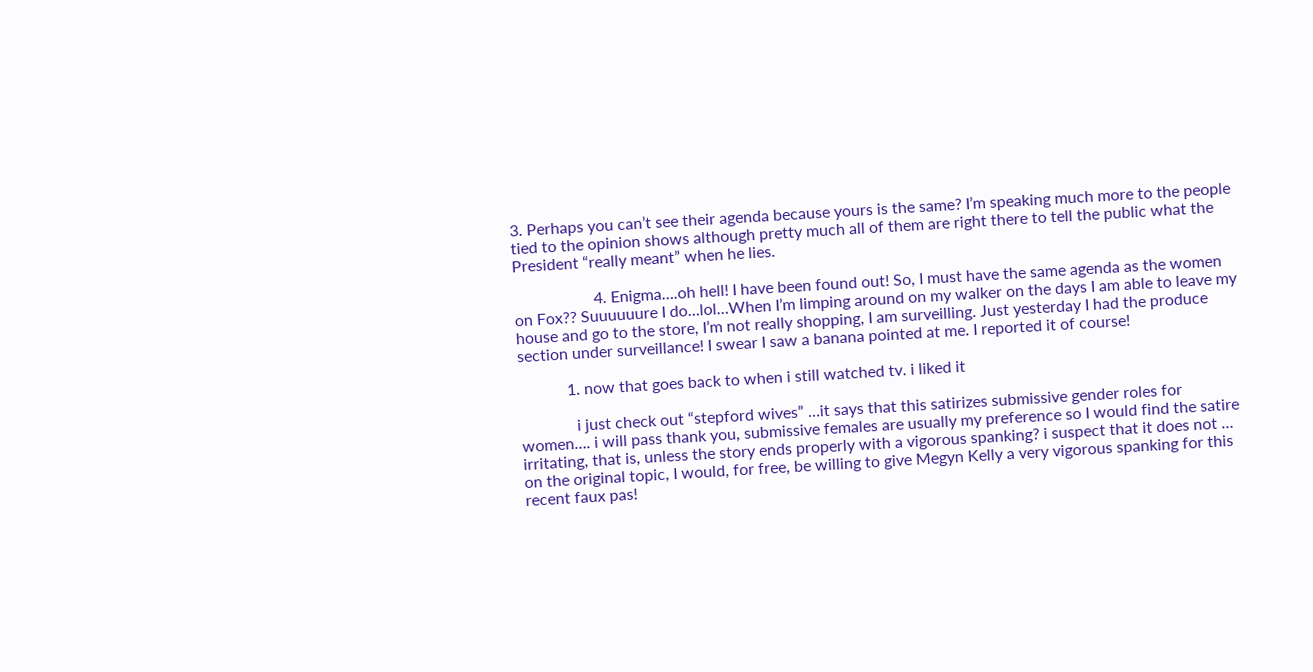3. Perhaps you can’t see their agenda because yours is the same? I’m speaking much more to the people tied to the opinion shows although pretty much all of them are right there to tell the public what the President “really meant” when he lies.

                    4. Enigma….oh hell! I have been found out! So, I must have the same agenda as the women on Fox?? Suuuuuure I do…lol…When I’m limping around on my walker on the days I am able to leave my house and go to the store, I’m not really shopping, I am surveilling. Just yesterday I had the produce section under surveillance! I swear I saw a banana pointed at me. I reported it of course!

            1. now that goes back to when i still watched tv. i liked it

              i just check out “stepford wives” …it says that this satirizes submissive gender roles for women…. i will pass thank you, submissive females are usually my preference so I would find the satire irritating, that is, unless the story ends properly with a vigorous spanking? i suspect that it does not … on the original topic, I would, for free, be willing to give Megyn Kelly a very vigorous spanking for this recent faux pas!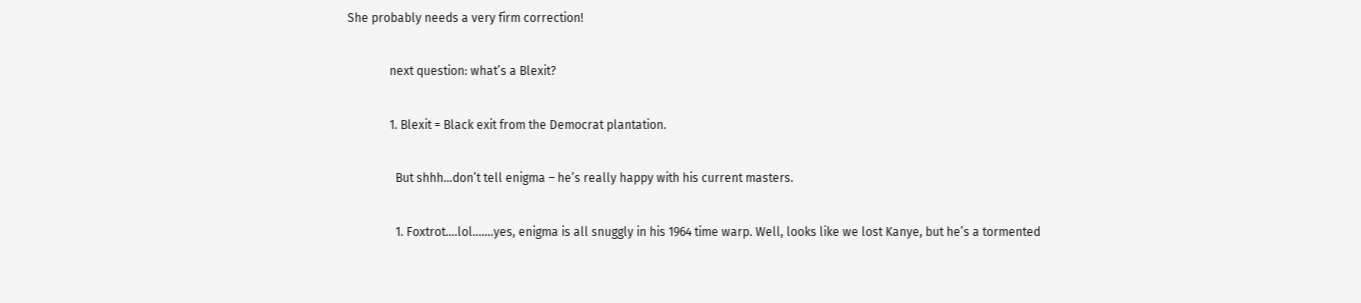She probably needs a very firm correction!

              next question: what’s a Blexit?

              1. Blexit = Black exit from the Democrat plantation.

                But shhh…don’t tell enigma – he’s really happy with his current masters.

                1. Foxtrot….lol…….yes, enigma is all snuggly in his 1964 time warp. Well, looks like we lost Kanye, but he’s a tormented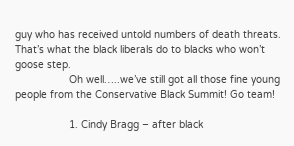guy who has received untold numbers of death threats. That’s what the black liberals do to blacks who won’t goose step.
                  Oh well…..we’ve still got all those fine young people from the Conservative Black Summit! Go team!

                  1. Cindy Bragg – after black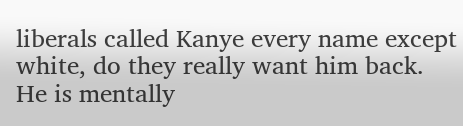liberals called Kanye every name except white, do they really want him back. He is mentally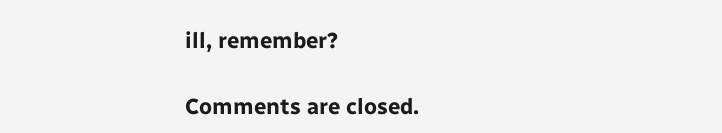ill, remember?

Comments are closed.